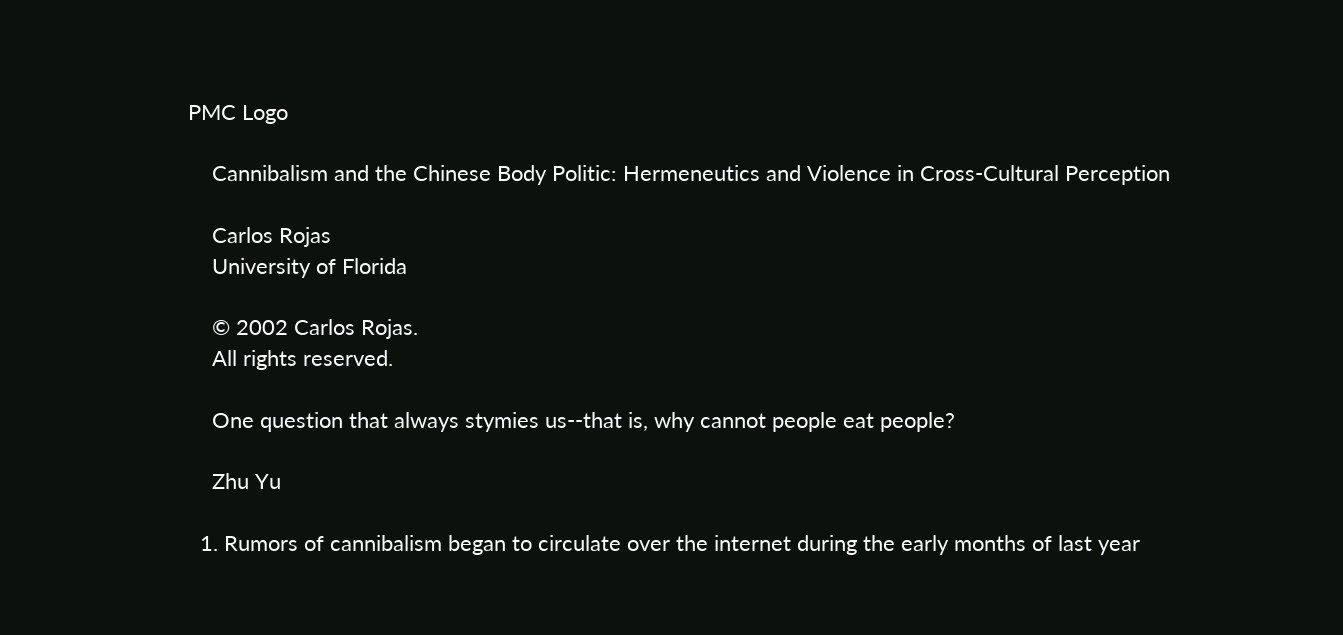PMC Logo

    Cannibalism and the Chinese Body Politic: Hermeneutics and Violence in Cross-Cultural Perception

    Carlos Rojas
    University of Florida

    © 2002 Carlos Rojas.
    All rights reserved.

    One question that always stymies us--that is, why cannot people eat people?

    Zhu Yu

  1. Rumors of cannibalism began to circulate over the internet during the early months of last year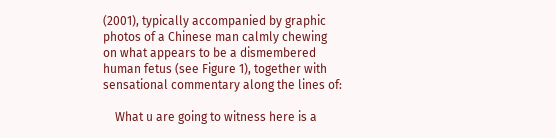(2001), typically accompanied by graphic photos of a Chinese man calmly chewing on what appears to be a dismembered human fetus (see Figure 1), together with sensational commentary along the lines of:

    What u are going to witness here is a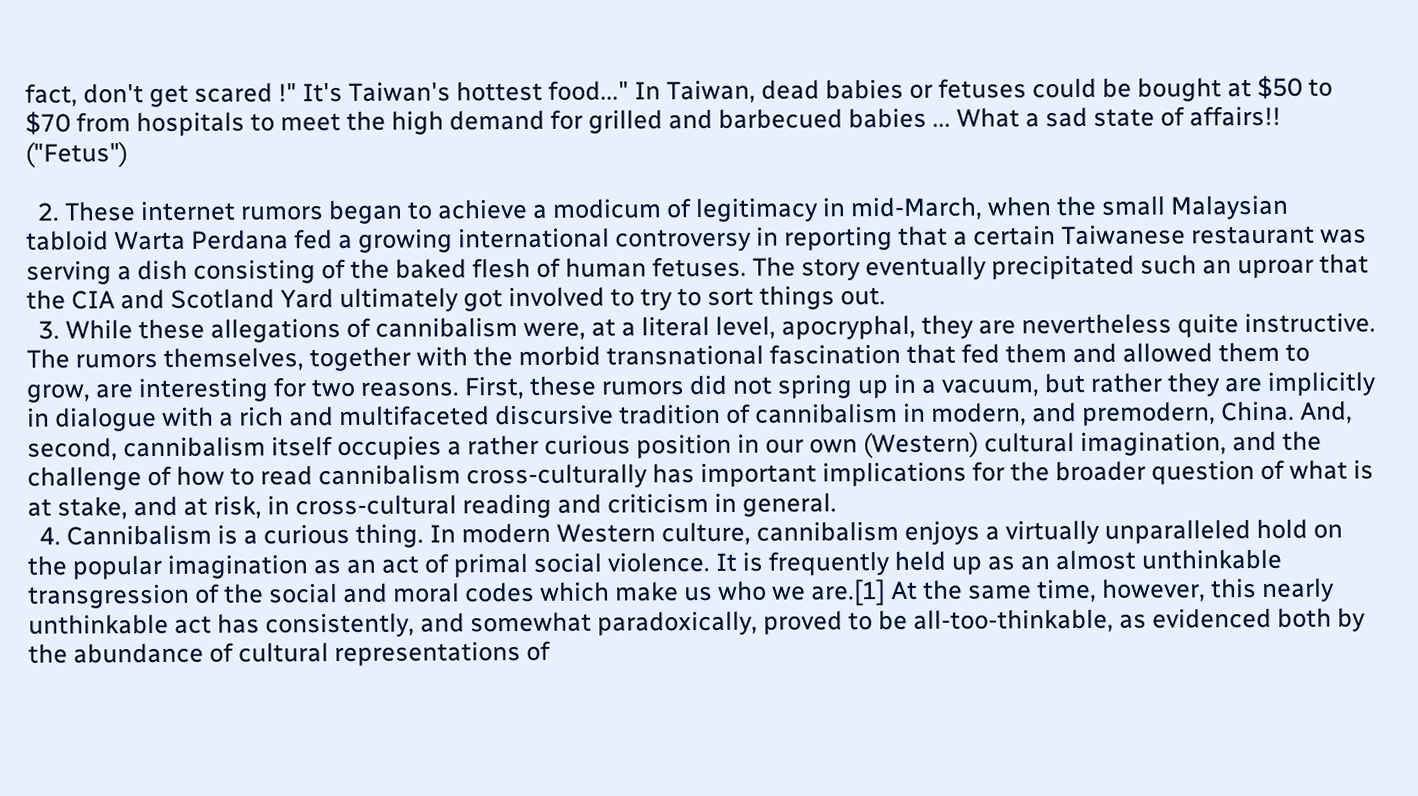fact, don't get scared !" It's Taiwan's hottest food..." In Taiwan, dead babies or fetuses could be bought at $50 to $70 from hospitals to meet the high demand for grilled and barbecued babies ... What a sad state of affairs!! ("Fetus")

  2. These internet rumors began to achieve a modicum of legitimacy in mid-March, when the small Malaysian tabloid Warta Perdana fed a growing international controversy in reporting that a certain Taiwanese restaurant was serving a dish consisting of the baked flesh of human fetuses. The story eventually precipitated such an uproar that the CIA and Scotland Yard ultimately got involved to try to sort things out.
  3. While these allegations of cannibalism were, at a literal level, apocryphal, they are nevertheless quite instructive. The rumors themselves, together with the morbid transnational fascination that fed them and allowed them to grow, are interesting for two reasons. First, these rumors did not spring up in a vacuum, but rather they are implicitly in dialogue with a rich and multifaceted discursive tradition of cannibalism in modern, and premodern, China. And, second, cannibalism itself occupies a rather curious position in our own (Western) cultural imagination, and the challenge of how to read cannibalism cross-culturally has important implications for the broader question of what is at stake, and at risk, in cross-cultural reading and criticism in general.
  4. Cannibalism is a curious thing. In modern Western culture, cannibalism enjoys a virtually unparalleled hold on the popular imagination as an act of primal social violence. It is frequently held up as an almost unthinkable transgression of the social and moral codes which make us who we are.[1] At the same time, however, this nearly unthinkable act has consistently, and somewhat paradoxically, proved to be all-too-thinkable, as evidenced both by the abundance of cultural representations of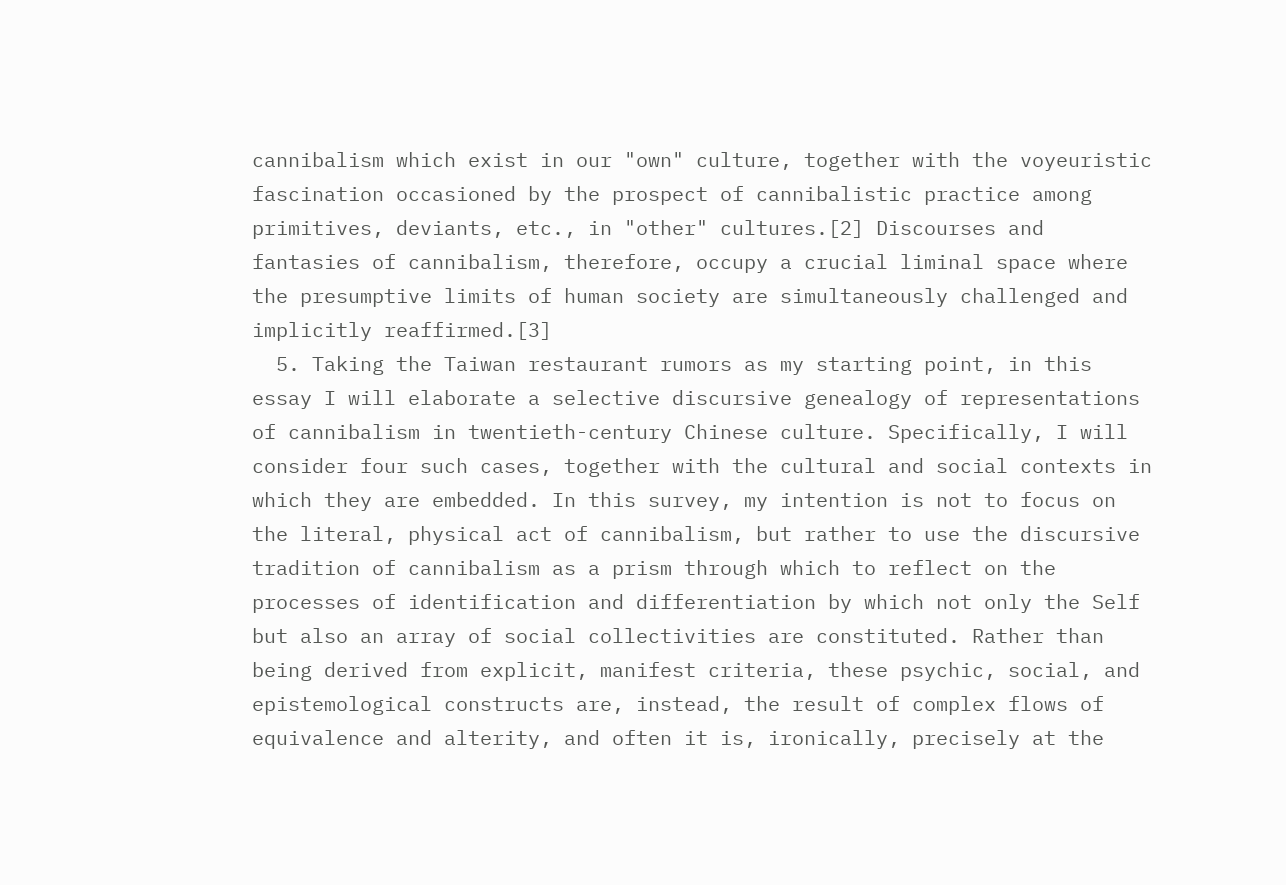cannibalism which exist in our "own" culture, together with the voyeuristic fascination occasioned by the prospect of cannibalistic practice among primitives, deviants, etc., in "other" cultures.[2] Discourses and fantasies of cannibalism, therefore, occupy a crucial liminal space where the presumptive limits of human society are simultaneously challenged and implicitly reaffirmed.[3]
  5. Taking the Taiwan restaurant rumors as my starting point, in this essay I will elaborate a selective discursive genealogy of representations of cannibalism in twentieth-century Chinese culture. Specifically, I will consider four such cases, together with the cultural and social contexts in which they are embedded. In this survey, my intention is not to focus on the literal, physical act of cannibalism, but rather to use the discursive tradition of cannibalism as a prism through which to reflect on the processes of identification and differentiation by which not only the Self but also an array of social collectivities are constituted. Rather than being derived from explicit, manifest criteria, these psychic, social, and epistemological constructs are, instead, the result of complex flows of equivalence and alterity, and often it is, ironically, precisely at the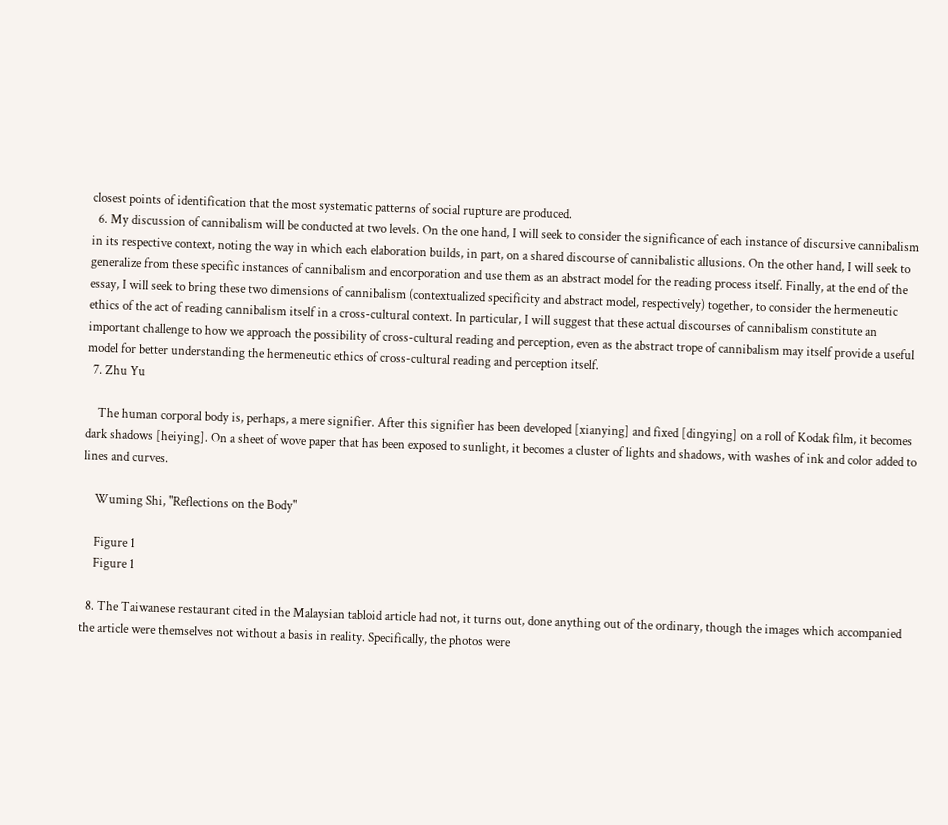closest points of identification that the most systematic patterns of social rupture are produced.
  6. My discussion of cannibalism will be conducted at two levels. On the one hand, I will seek to consider the significance of each instance of discursive cannibalism in its respective context, noting the way in which each elaboration builds, in part, on a shared discourse of cannibalistic allusions. On the other hand, I will seek to generalize from these specific instances of cannibalism and encorporation and use them as an abstract model for the reading process itself. Finally, at the end of the essay, I will seek to bring these two dimensions of cannibalism (contextualized specificity and abstract model, respectively) together, to consider the hermeneutic ethics of the act of reading cannibalism itself in a cross-cultural context. In particular, I will suggest that these actual discourses of cannibalism constitute an important challenge to how we approach the possibility of cross-cultural reading and perception, even as the abstract trope of cannibalism may itself provide a useful model for better understanding the hermeneutic ethics of cross-cultural reading and perception itself.
  7. Zhu Yu

    The human corporal body is, perhaps, a mere signifier. After this signifier has been developed [xianying] and fixed [dingying] on a roll of Kodak film, it becomes dark shadows [heiying]. On a sheet of wove paper that has been exposed to sunlight, it becomes a cluster of lights and shadows, with washes of ink and color added to lines and curves.

    Wuming Shi, "Reflections on the Body"

    Figure 1
    Figure 1

  8. The Taiwanese restaurant cited in the Malaysian tabloid article had not, it turns out, done anything out of the ordinary, though the images which accompanied the article were themselves not without a basis in reality. Specifically, the photos were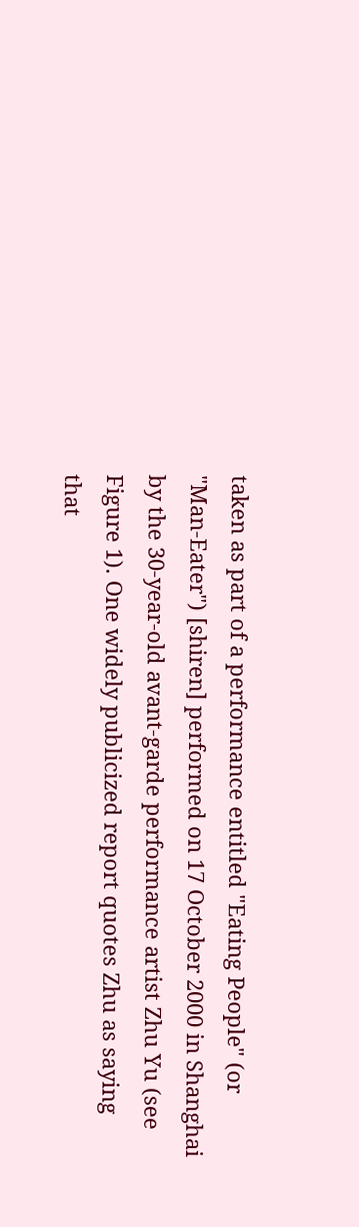taken as part of a performance entitled "Eating People" (or "Man-Eater") [shiren] performed on 17 October 2000 in Shanghai by the 30-year-old avant-garde performance artist Zhu Yu (see Figure 1). One widely publicized report quotes Zhu as saying that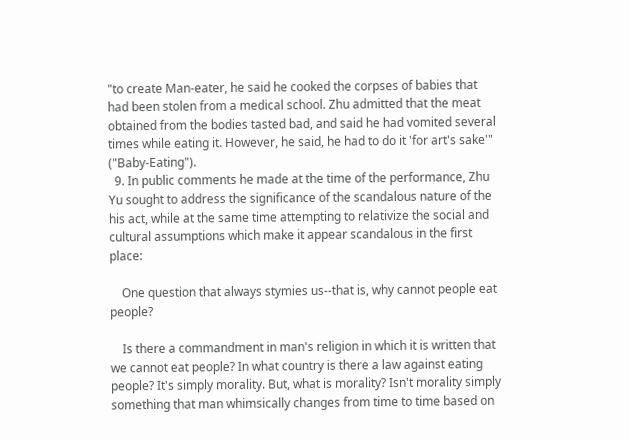"to create Man-eater, he said he cooked the corpses of babies that had been stolen from a medical school. Zhu admitted that the meat obtained from the bodies tasted bad, and said he had vomited several times while eating it. However, he said, he had to do it 'for art's sake'" ("Baby-Eating").
  9. In public comments he made at the time of the performance, Zhu Yu sought to address the significance of the scandalous nature of the his act, while at the same time attempting to relativize the social and cultural assumptions which make it appear scandalous in the first place:

    One question that always stymies us--that is, why cannot people eat people?

    Is there a commandment in man's religion in which it is written that we cannot eat people? In what country is there a law against eating people? It's simply morality. But, what is morality? Isn't morality simply something that man whimsically changes from time to time based on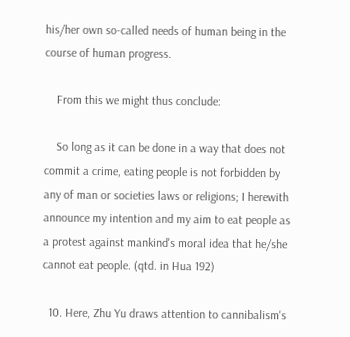his/her own so-called needs of human being in the course of human progress.

    From this we might thus conclude:

    So long as it can be done in a way that does not commit a crime, eating people is not forbidden by any of man or societies laws or religions; I herewith announce my intention and my aim to eat people as a protest against mankind's moral idea that he/she cannot eat people. (qtd. in Hua 192)

  10. Here, Zhu Yu draws attention to cannibalism's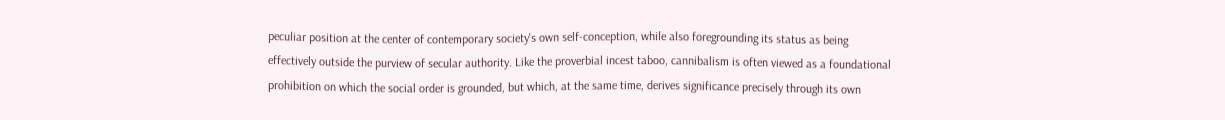peculiar position at the center of contemporary society's own self-conception, while also foregrounding its status as being effectively outside the purview of secular authority. Like the proverbial incest taboo, cannibalism is often viewed as a foundational prohibition on which the social order is grounded, but which, at the same time, derives significance precisely through its own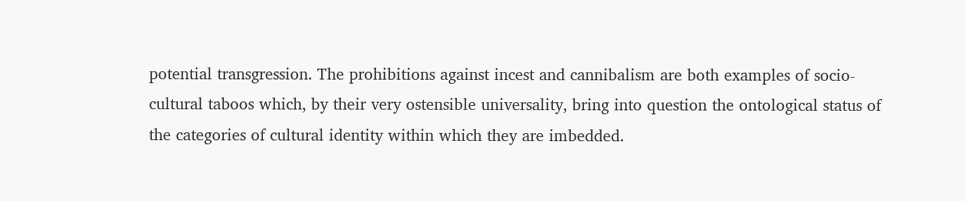potential transgression. The prohibitions against incest and cannibalism are both examples of socio-cultural taboos which, by their very ostensible universality, bring into question the ontological status of the categories of cultural identity within which they are imbedded.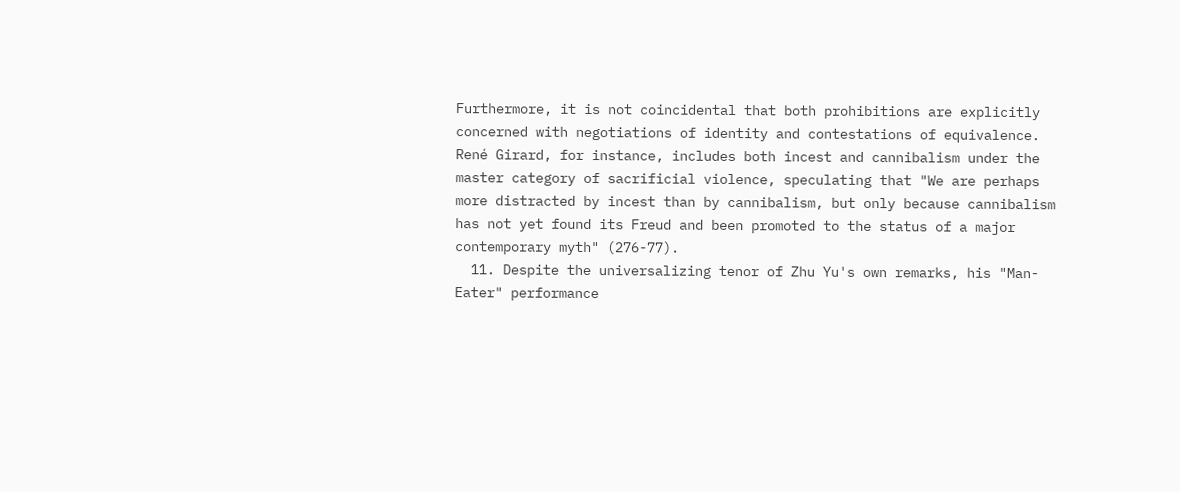Furthermore, it is not coincidental that both prohibitions are explicitly concerned with negotiations of identity and contestations of equivalence. René Girard, for instance, includes both incest and cannibalism under the master category of sacrificial violence, speculating that "We are perhaps more distracted by incest than by cannibalism, but only because cannibalism has not yet found its Freud and been promoted to the status of a major contemporary myth" (276-77).
  11. Despite the universalizing tenor of Zhu Yu's own remarks, his "Man-Eater" performance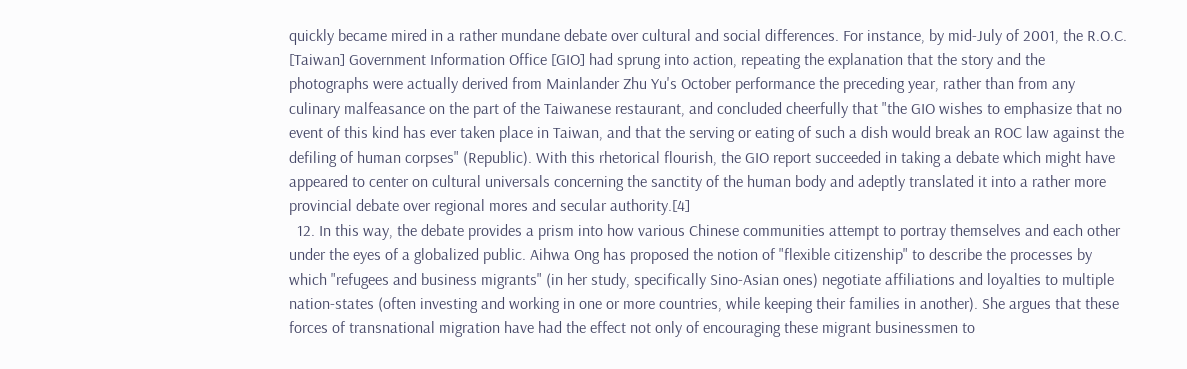quickly became mired in a rather mundane debate over cultural and social differences. For instance, by mid-July of 2001, the R.O.C. [Taiwan] Government Information Office [GIO] had sprung into action, repeating the explanation that the story and the photographs were actually derived from Mainlander Zhu Yu's October performance the preceding year, rather than from any culinary malfeasance on the part of the Taiwanese restaurant, and concluded cheerfully that "the GIO wishes to emphasize that no event of this kind has ever taken place in Taiwan, and that the serving or eating of such a dish would break an ROC law against the defiling of human corpses" (Republic). With this rhetorical flourish, the GIO report succeeded in taking a debate which might have appeared to center on cultural universals concerning the sanctity of the human body and adeptly translated it into a rather more provincial debate over regional mores and secular authority.[4]
  12. In this way, the debate provides a prism into how various Chinese communities attempt to portray themselves and each other under the eyes of a globalized public. Aihwa Ong has proposed the notion of "flexible citizenship" to describe the processes by which "refugees and business migrants" (in her study, specifically Sino-Asian ones) negotiate affiliations and loyalties to multiple nation-states (often investing and working in one or more countries, while keeping their families in another). She argues that these forces of transnational migration have had the effect not only of encouraging these migrant businessmen to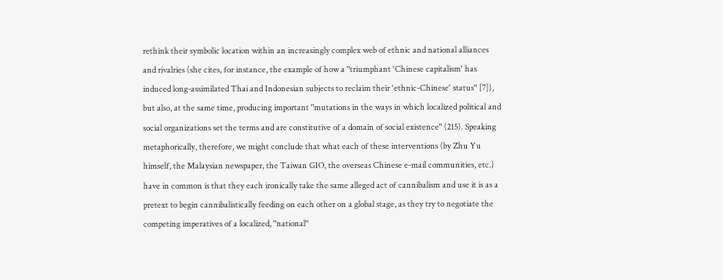rethink their symbolic location within an increasingly complex web of ethnic and national alliances and rivalries (she cites, for instance, the example of how a "triumphant 'Chinese capitalism' has induced long-assimilated Thai and Indonesian subjects to reclaim their 'ethnic-Chinese' status" [7]), but also, at the same time, producing important "mutations in the ways in which localized political and social organizations set the terms and are constitutive of a domain of social existence" (215). Speaking metaphorically, therefore, we might conclude that what each of these interventions (by Zhu Yu himself, the Malaysian newspaper, the Taiwan GIO, the overseas Chinese e-mail communities, etc.) have in common is that they each ironically take the same alleged act of cannibalism and use it is as a pretext to begin cannibalistically feeding on each other on a global stage, as they try to negotiate the competing imperatives of a localized, "national"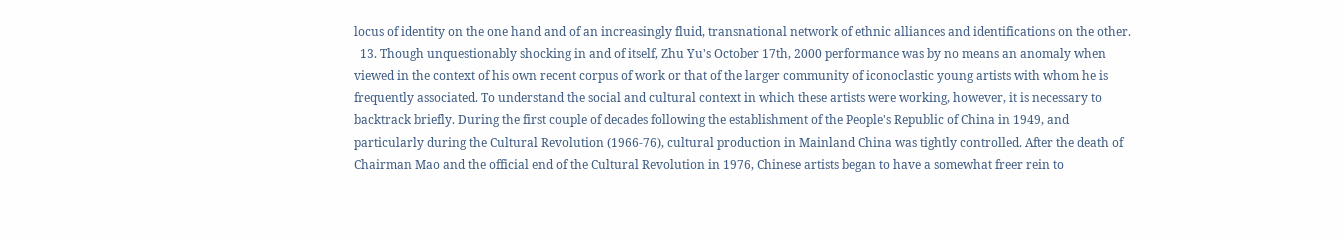locus of identity on the one hand and of an increasingly fluid, transnational network of ethnic alliances and identifications on the other.
  13. Though unquestionably shocking in and of itself, Zhu Yu's October 17th, 2000 performance was by no means an anomaly when viewed in the context of his own recent corpus of work or that of the larger community of iconoclastic young artists with whom he is frequently associated. To understand the social and cultural context in which these artists were working, however, it is necessary to backtrack briefly. During the first couple of decades following the establishment of the People's Republic of China in 1949, and particularly during the Cultural Revolution (1966-76), cultural production in Mainland China was tightly controlled. After the death of Chairman Mao and the official end of the Cultural Revolution in 1976, Chinese artists began to have a somewhat freer rein to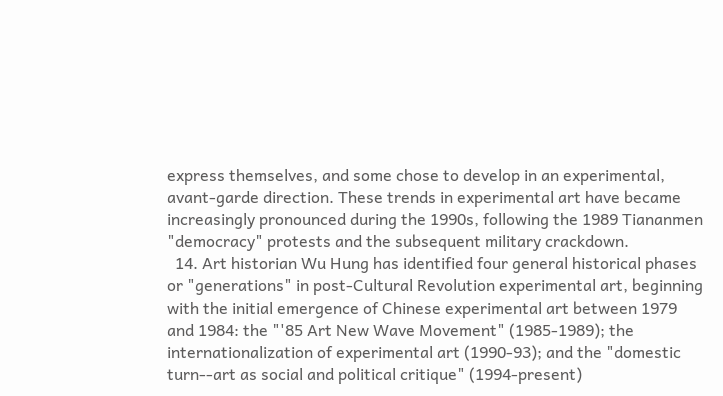express themselves, and some chose to develop in an experimental, avant-garde direction. These trends in experimental art have became increasingly pronounced during the 1990s, following the 1989 Tiananmen "democracy" protests and the subsequent military crackdown.
  14. Art historian Wu Hung has identified four general historical phases or "generations" in post-Cultural Revolution experimental art, beginning with the initial emergence of Chinese experimental art between 1979 and 1984: the "'85 Art New Wave Movement" (1985-1989); the internationalization of experimental art (1990-93); and the "domestic turn--art as social and political critique" (1994-present)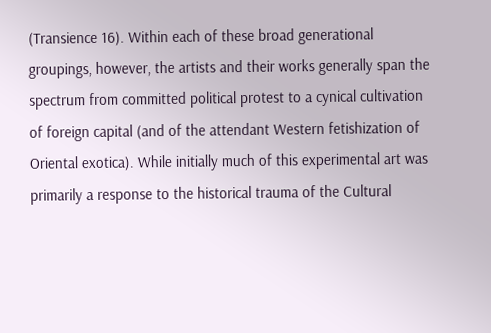(Transience 16). Within each of these broad generational groupings, however, the artists and their works generally span the spectrum from committed political protest to a cynical cultivation of foreign capital (and of the attendant Western fetishization of Oriental exotica). While initially much of this experimental art was primarily a response to the historical trauma of the Cultural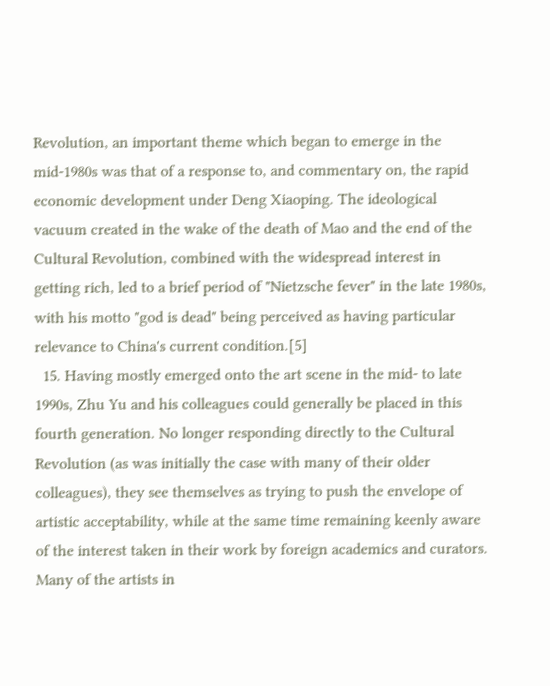Revolution, an important theme which began to emerge in the mid-1980s was that of a response to, and commentary on, the rapid economic development under Deng Xiaoping. The ideological vacuum created in the wake of the death of Mao and the end of the Cultural Revolution, combined with the widespread interest in getting rich, led to a brief period of "Nietzsche fever" in the late 1980s, with his motto "god is dead" being perceived as having particular relevance to China's current condition.[5]
  15. Having mostly emerged onto the art scene in the mid- to late 1990s, Zhu Yu and his colleagues could generally be placed in this fourth generation. No longer responding directly to the Cultural Revolution (as was initially the case with many of their older colleagues), they see themselves as trying to push the envelope of artistic acceptability, while at the same time remaining keenly aware of the interest taken in their work by foreign academics and curators. Many of the artists in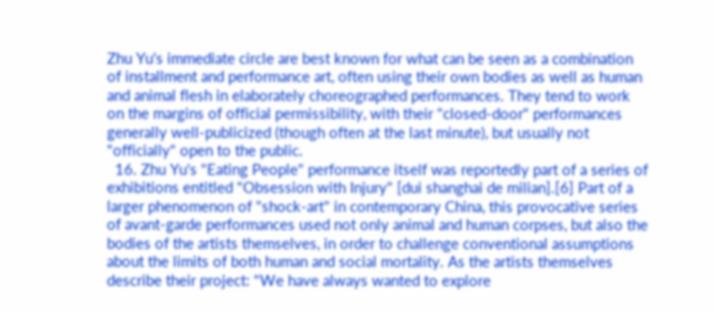Zhu Yu's immediate circle are best known for what can be seen as a combination of installment and performance art, often using their own bodies as well as human and animal flesh in elaborately choreographed performances. They tend to work on the margins of official permissibility, with their "closed-door" performances generally well-publicized (though often at the last minute), but usually not "officially" open to the public.
  16. Zhu Yu's "Eating People" performance itself was reportedly part of a series of exhibitions entitled "Obsession with Injury" [dui shanghai de milian].[6] Part of a larger phenomenon of "shock-art" in contemporary China, this provocative series of avant-garde performances used not only animal and human corpses, but also the bodies of the artists themselves, in order to challenge conventional assumptions about the limits of both human and social mortality. As the artists themselves describe their project: "We have always wanted to explore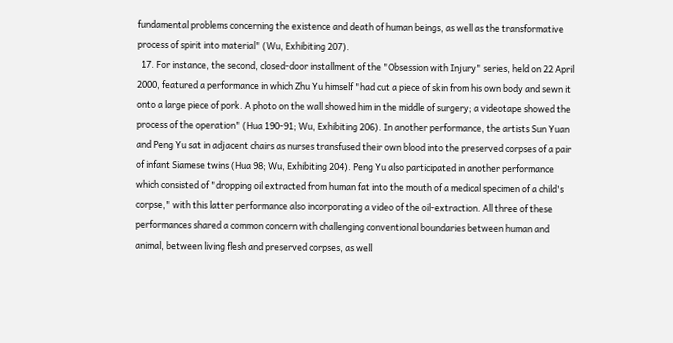fundamental problems concerning the existence and death of human beings, as well as the transformative process of spirit into material" (Wu, Exhibiting 207).
  17. For instance, the second, closed-door installment of the "Obsession with Injury" series, held on 22 April 2000, featured a performance in which Zhu Yu himself "had cut a piece of skin from his own body and sewn it onto a large piece of pork. A photo on the wall showed him in the middle of surgery; a videotape showed the process of the operation" (Hua 190-91; Wu, Exhibiting 206). In another performance, the artists Sun Yuan and Peng Yu sat in adjacent chairs as nurses transfused their own blood into the preserved corpses of a pair of infant Siamese twins (Hua 98; Wu, Exhibiting 204). Peng Yu also participated in another performance which consisted of "dropping oil extracted from human fat into the mouth of a medical specimen of a child's corpse," with this latter performance also incorporating a video of the oil-extraction. All three of these performances shared a common concern with challenging conventional boundaries between human and animal, between living flesh and preserved corpses, as well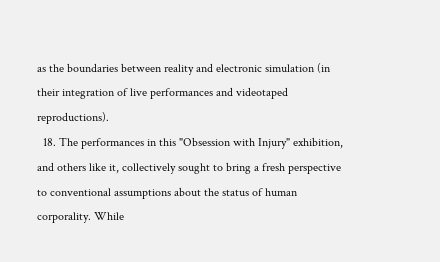as the boundaries between reality and electronic simulation (in their integration of live performances and videotaped reproductions).
  18. The performances in this "Obsession with Injury" exhibition, and others like it, collectively sought to bring a fresh perspective to conventional assumptions about the status of human corporality. While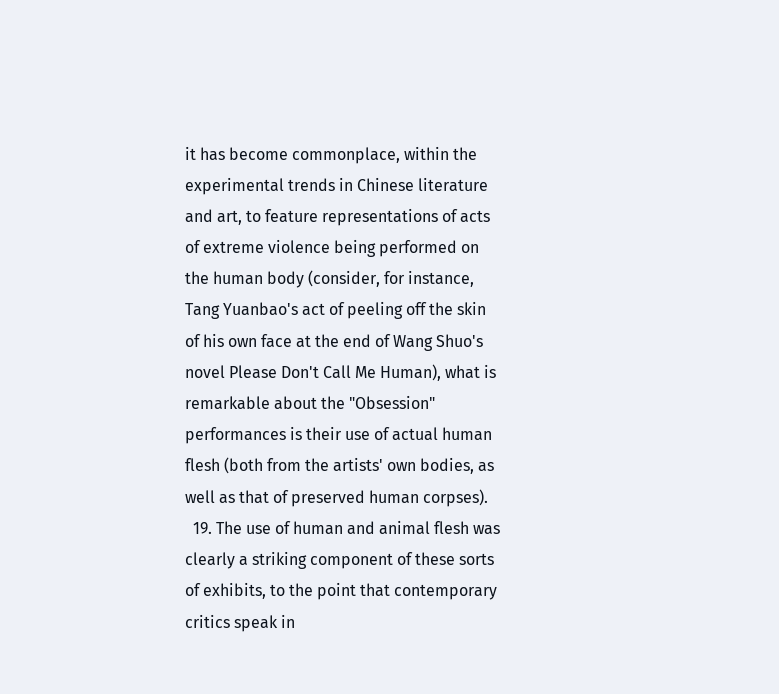it has become commonplace, within the experimental trends in Chinese literature and art, to feature representations of acts of extreme violence being performed on the human body (consider, for instance, Tang Yuanbao's act of peeling off the skin of his own face at the end of Wang Shuo's novel Please Don't Call Me Human), what is remarkable about the "Obsession" performances is their use of actual human flesh (both from the artists' own bodies, as well as that of preserved human corpses).
  19. The use of human and animal flesh was clearly a striking component of these sorts of exhibits, to the point that contemporary critics speak in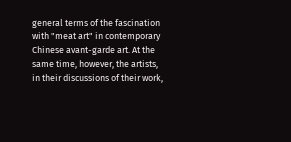general terms of the fascination with "meat art" in contemporary Chinese avant-garde art. At the same time, however, the artists, in their discussions of their work,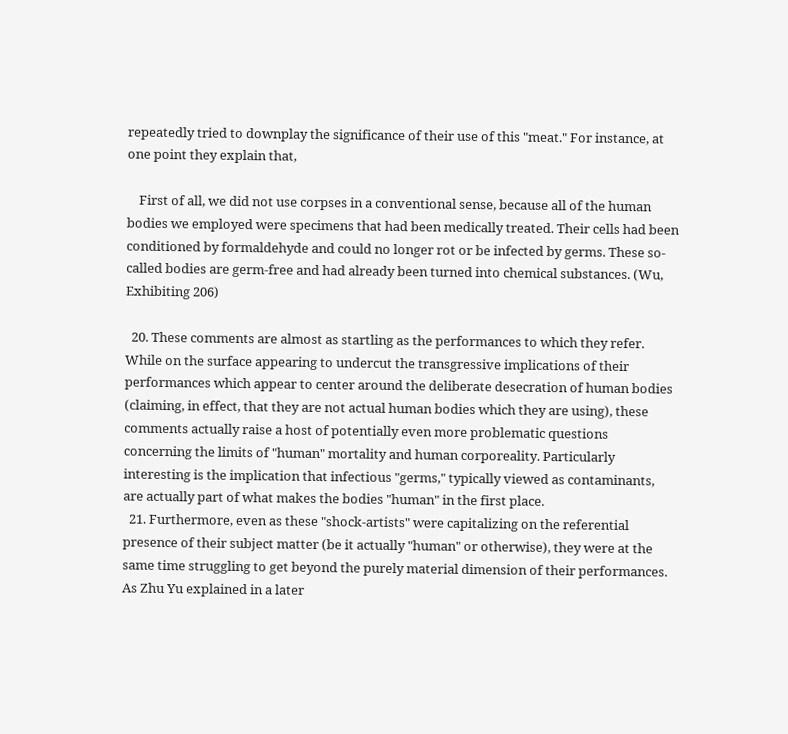repeatedly tried to downplay the significance of their use of this "meat." For instance, at one point they explain that,

    First of all, we did not use corpses in a conventional sense, because all of the human bodies we employed were specimens that had been medically treated. Their cells had been conditioned by formaldehyde and could no longer rot or be infected by germs. These so-called bodies are germ-free and had already been turned into chemical substances. (Wu, Exhibiting 206)

  20. These comments are almost as startling as the performances to which they refer. While on the surface appearing to undercut the transgressive implications of their performances which appear to center around the deliberate desecration of human bodies (claiming, in effect, that they are not actual human bodies which they are using), these comments actually raise a host of potentially even more problematic questions concerning the limits of "human" mortality and human corporeality. Particularly interesting is the implication that infectious "germs," typically viewed as contaminants, are actually part of what makes the bodies "human" in the first place.
  21. Furthermore, even as these "shock-artists" were capitalizing on the referential presence of their subject matter (be it actually "human" or otherwise), they were at the same time struggling to get beyond the purely material dimension of their performances. As Zhu Yu explained in a later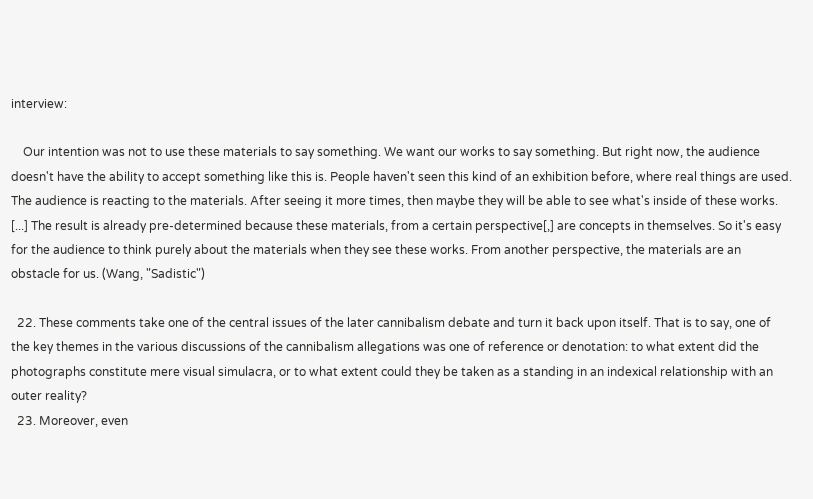interview:

    Our intention was not to use these materials to say something. We want our works to say something. But right now, the audience doesn't have the ability to accept something like this is. People haven't seen this kind of an exhibition before, where real things are used. The audience is reacting to the materials. After seeing it more times, then maybe they will be able to see what's inside of these works. [...] The result is already pre-determined because these materials, from a certain perspective[,] are concepts in themselves. So it's easy for the audience to think purely about the materials when they see these works. From another perspective, the materials are an obstacle for us. (Wang, "Sadistic")

  22. These comments take one of the central issues of the later cannibalism debate and turn it back upon itself. That is to say, one of the key themes in the various discussions of the cannibalism allegations was one of reference or denotation: to what extent did the photographs constitute mere visual simulacra, or to what extent could they be taken as a standing in an indexical relationship with an outer reality?
  23. Moreover, even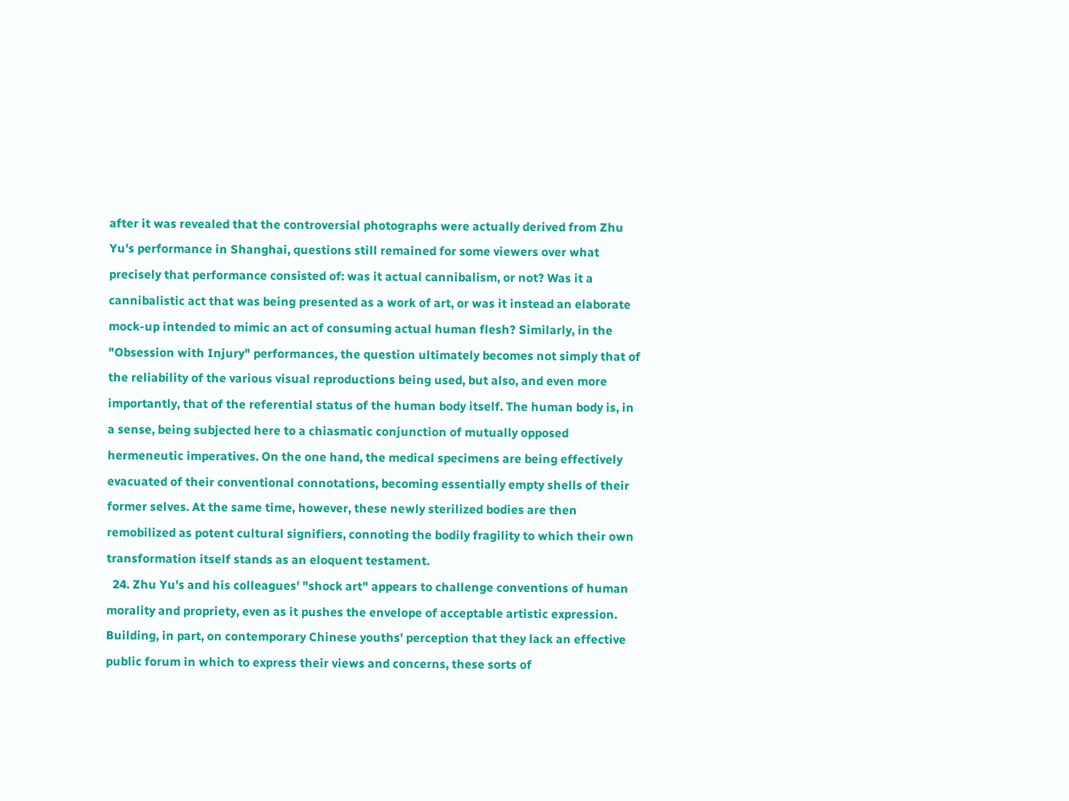after it was revealed that the controversial photographs were actually derived from Zhu Yu's performance in Shanghai, questions still remained for some viewers over what precisely that performance consisted of: was it actual cannibalism, or not? Was it a cannibalistic act that was being presented as a work of art, or was it instead an elaborate mock-up intended to mimic an act of consuming actual human flesh? Similarly, in the "Obsession with Injury" performances, the question ultimately becomes not simply that of the reliability of the various visual reproductions being used, but also, and even more importantly, that of the referential status of the human body itself. The human body is, in a sense, being subjected here to a chiasmatic conjunction of mutually opposed hermeneutic imperatives. On the one hand, the medical specimens are being effectively evacuated of their conventional connotations, becoming essentially empty shells of their former selves. At the same time, however, these newly sterilized bodies are then remobilized as potent cultural signifiers, connoting the bodily fragility to which their own transformation itself stands as an eloquent testament.
  24. Zhu Yu's and his colleagues' "shock art" appears to challenge conventions of human morality and propriety, even as it pushes the envelope of acceptable artistic expression. Building, in part, on contemporary Chinese youths' perception that they lack an effective public forum in which to express their views and concerns, these sorts of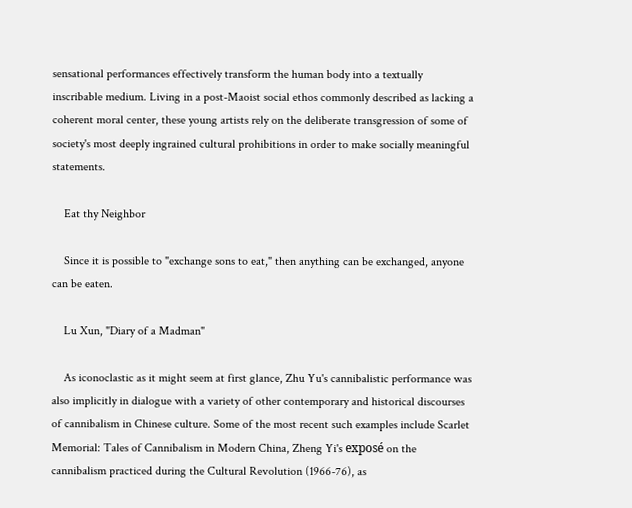sensational performances effectively transform the human body into a textually inscribable medium. Living in a post-Maoist social ethos commonly described as lacking a coherent moral center, these young artists rely on the deliberate transgression of some of society's most deeply ingrained cultural prohibitions in order to make socially meaningful statements.

    Eat thy Neighbor

    Since it is possible to "exchange sons to eat," then anything can be exchanged, anyone can be eaten.

    Lu Xun, "Diary of a Madman"

    As iconoclastic as it might seem at first glance, Zhu Yu's cannibalistic performance was also implicitly in dialogue with a variety of other contemporary and historical discourses of cannibalism in Chinese culture. Some of the most recent such examples include Scarlet Memorial: Tales of Cannibalism in Modern China, Zheng Yi's exposé on the cannibalism practiced during the Cultural Revolution (1966-76), as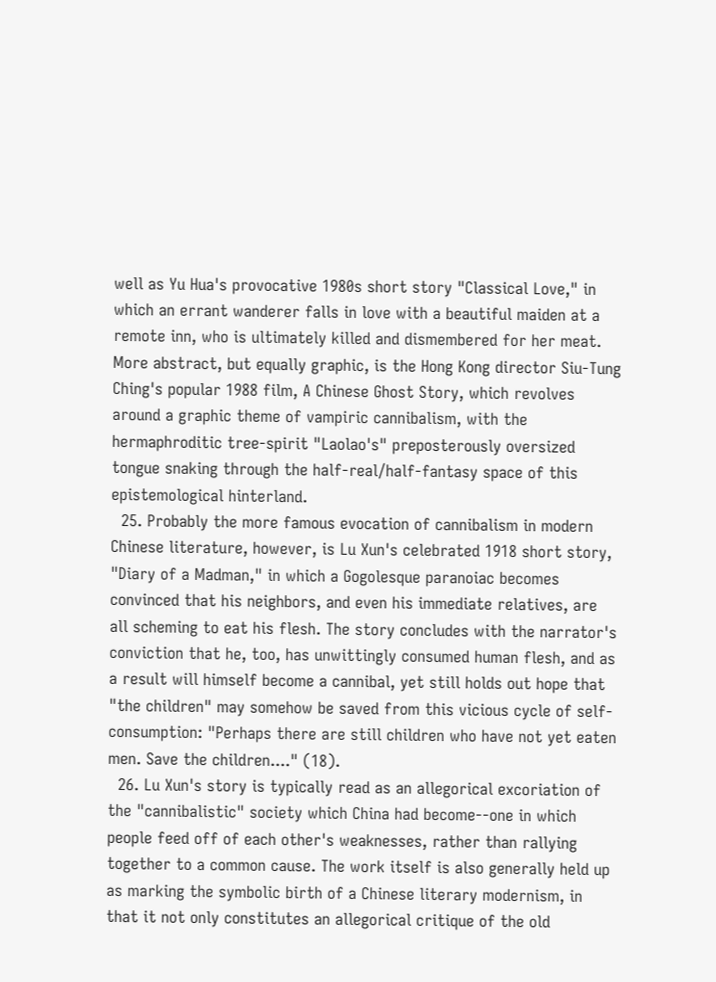well as Yu Hua's provocative 1980s short story "Classical Love," in which an errant wanderer falls in love with a beautiful maiden at a remote inn, who is ultimately killed and dismembered for her meat. More abstract, but equally graphic, is the Hong Kong director Siu-Tung Ching's popular 1988 film, A Chinese Ghost Story, which revolves around a graphic theme of vampiric cannibalism, with the hermaphroditic tree-spirit "Laolao's" preposterously oversized tongue snaking through the half-real/half-fantasy space of this epistemological hinterland.
  25. Probably the more famous evocation of cannibalism in modern Chinese literature, however, is Lu Xun's celebrated 1918 short story, "Diary of a Madman," in which a Gogolesque paranoiac becomes convinced that his neighbors, and even his immediate relatives, are all scheming to eat his flesh. The story concludes with the narrator's conviction that he, too, has unwittingly consumed human flesh, and as a result will himself become a cannibal, yet still holds out hope that "the children" may somehow be saved from this vicious cycle of self-consumption: "Perhaps there are still children who have not yet eaten men. Save the children...." (18).
  26. Lu Xun's story is typically read as an allegorical excoriation of the "cannibalistic" society which China had become--one in which people feed off of each other's weaknesses, rather than rallying together to a common cause. The work itself is also generally held up as marking the symbolic birth of a Chinese literary modernism, in that it not only constitutes an allegorical critique of the old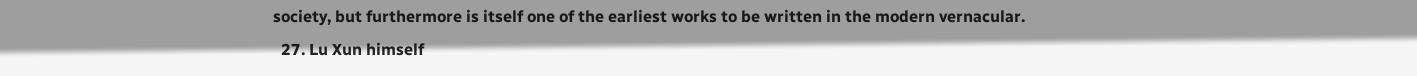society, but furthermore is itself one of the earliest works to be written in the modern vernacular.
  27. Lu Xun himself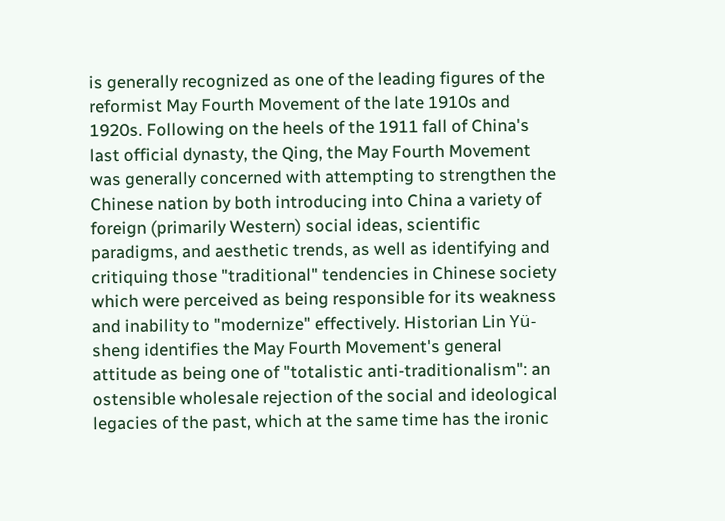is generally recognized as one of the leading figures of the reformist May Fourth Movement of the late 1910s and 1920s. Following on the heels of the 1911 fall of China's last official dynasty, the Qing, the May Fourth Movement was generally concerned with attempting to strengthen the Chinese nation by both introducing into China a variety of foreign (primarily Western) social ideas, scientific paradigms, and aesthetic trends, as well as identifying and critiquing those "traditional" tendencies in Chinese society which were perceived as being responsible for its weakness and inability to "modernize" effectively. Historian Lin Yü-sheng identifies the May Fourth Movement's general attitude as being one of "totalistic anti-traditionalism": an ostensible wholesale rejection of the social and ideological legacies of the past, which at the same time has the ironic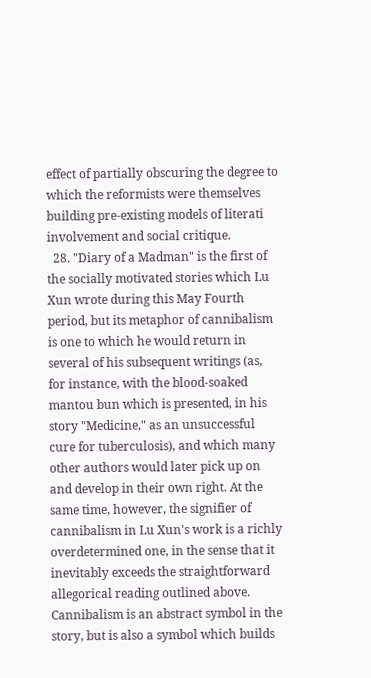effect of partially obscuring the degree to which the reformists were themselves building pre-existing models of literati involvement and social critique.
  28. "Diary of a Madman" is the first of the socially motivated stories which Lu Xun wrote during this May Fourth period, but its metaphor of cannibalism is one to which he would return in several of his subsequent writings (as, for instance, with the blood-soaked mantou bun which is presented, in his story "Medicine," as an unsuccessful cure for tuberculosis), and which many other authors would later pick up on and develop in their own right. At the same time, however, the signifier of cannibalism in Lu Xun's work is a richly overdetermined one, in the sense that it inevitably exceeds the straightforward allegorical reading outlined above. Cannibalism is an abstract symbol in the story, but is also a symbol which builds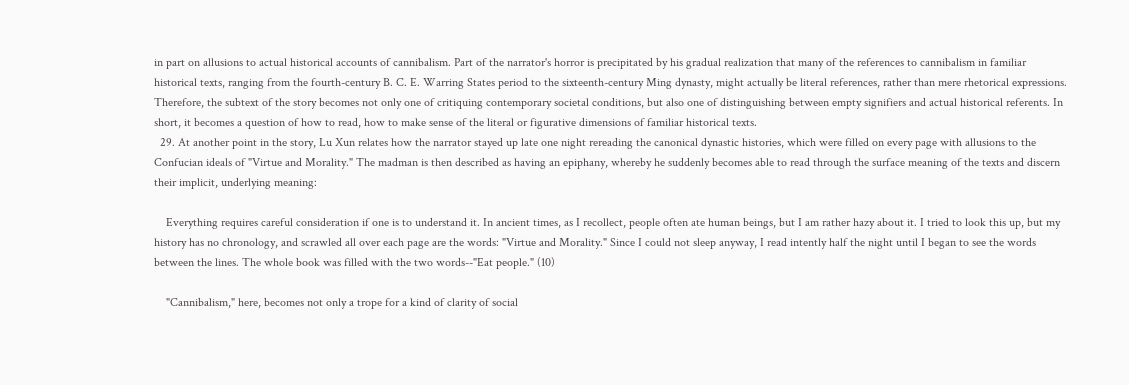in part on allusions to actual historical accounts of cannibalism. Part of the narrator's horror is precipitated by his gradual realization that many of the references to cannibalism in familiar historical texts, ranging from the fourth-century B. C. E. Warring States period to the sixteenth-century Ming dynasty, might actually be literal references, rather than mere rhetorical expressions. Therefore, the subtext of the story becomes not only one of critiquing contemporary societal conditions, but also one of distinguishing between empty signifiers and actual historical referents. In short, it becomes a question of how to read, how to make sense of the literal or figurative dimensions of familiar historical texts.
  29. At another point in the story, Lu Xun relates how the narrator stayed up late one night rereading the canonical dynastic histories, which were filled on every page with allusions to the Confucian ideals of "Virtue and Morality." The madman is then described as having an epiphany, whereby he suddenly becomes able to read through the surface meaning of the texts and discern their implicit, underlying meaning:

    Everything requires careful consideration if one is to understand it. In ancient times, as I recollect, people often ate human beings, but I am rather hazy about it. I tried to look this up, but my history has no chronology, and scrawled all over each page are the words: "Virtue and Morality." Since I could not sleep anyway, I read intently half the night until I began to see the words between the lines. The whole book was filled with the two words--"Eat people." (10)

    "Cannibalism," here, becomes not only a trope for a kind of clarity of social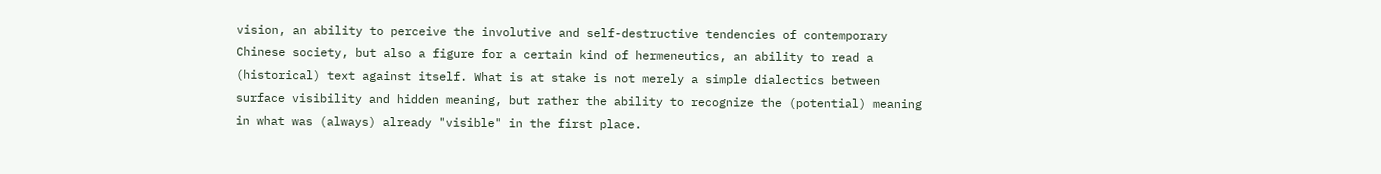vision, an ability to perceive the involutive and self-destructive tendencies of contemporary Chinese society, but also a figure for a certain kind of hermeneutics, an ability to read a (historical) text against itself. What is at stake is not merely a simple dialectics between surface visibility and hidden meaning, but rather the ability to recognize the (potential) meaning in what was (always) already "visible" in the first place.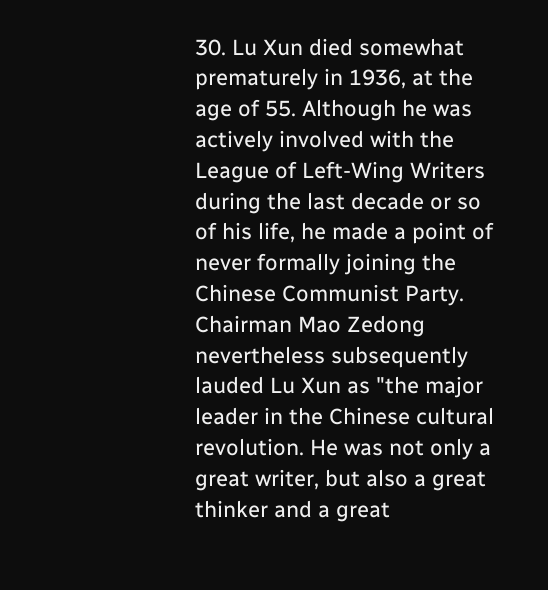30. Lu Xun died somewhat prematurely in 1936, at the age of 55. Although he was actively involved with the League of Left-Wing Writers during the last decade or so of his life, he made a point of never formally joining the Chinese Communist Party. Chairman Mao Zedong nevertheless subsequently lauded Lu Xun as "the major leader in the Chinese cultural revolution. He was not only a great writer, but also a great thinker and a great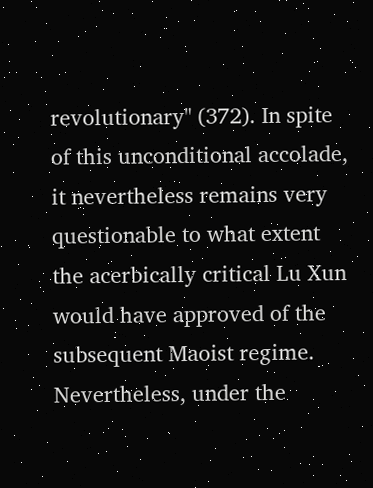revolutionary" (372). In spite of this unconditional accolade, it nevertheless remains very questionable to what extent the acerbically critical Lu Xun would have approved of the subsequent Maoist regime. Nevertheless, under the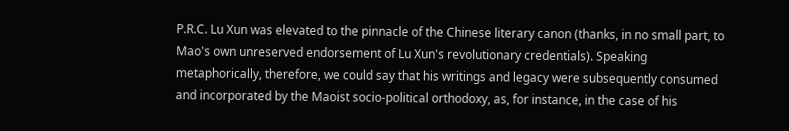P.R.C. Lu Xun was elevated to the pinnacle of the Chinese literary canon (thanks, in no small part, to Mao's own unreserved endorsement of Lu Xun's revolutionary credentials). Speaking metaphorically, therefore, we could say that his writings and legacy were subsequently consumed and incorporated by the Maoist socio-political orthodoxy, as, for instance, in the case of his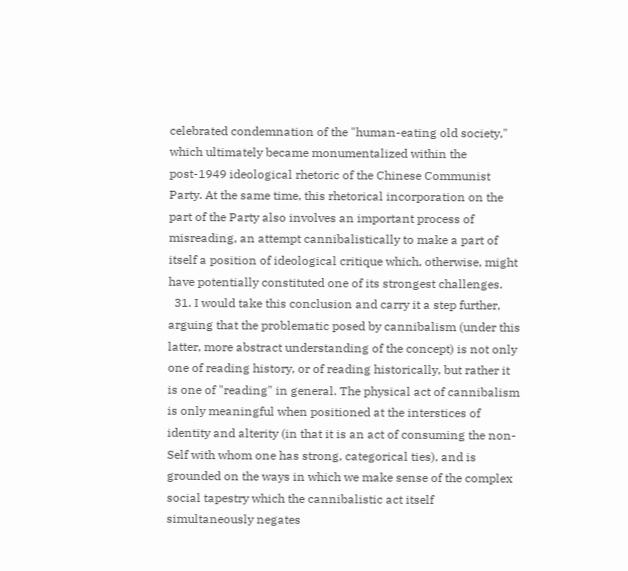celebrated condemnation of the "human-eating old society," which ultimately became monumentalized within the post-1949 ideological rhetoric of the Chinese Communist Party. At the same time, this rhetorical incorporation on the part of the Party also involves an important process of misreading, an attempt cannibalistically to make a part of itself a position of ideological critique which, otherwise, might have potentially constituted one of its strongest challenges.
  31. I would take this conclusion and carry it a step further, arguing that the problematic posed by cannibalism (under this latter, more abstract understanding of the concept) is not only one of reading history, or of reading historically, but rather it is one of "reading" in general. The physical act of cannibalism is only meaningful when positioned at the interstices of identity and alterity (in that it is an act of consuming the non-Self with whom one has strong, categorical ties), and is grounded on the ways in which we make sense of the complex social tapestry which the cannibalistic act itself simultaneously negates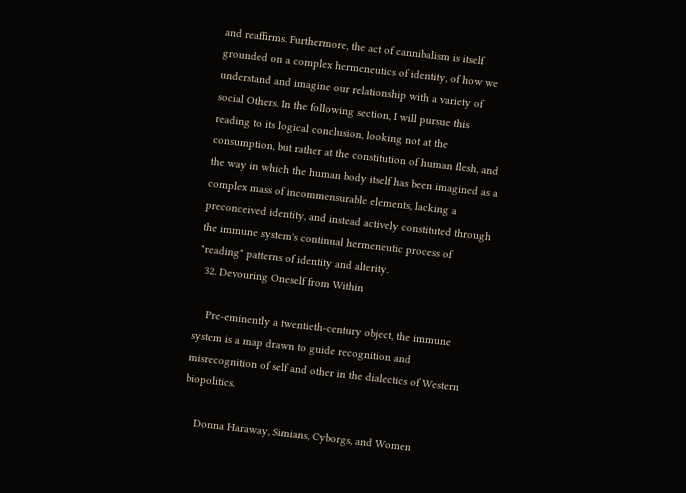and reaffirms. Furthermore, the act of cannibalism is itself grounded on a complex hermeneutics of identity, of how we understand and imagine our relationship with a variety of social Others. In the following section, I will pursue this reading to its logical conclusion, looking not at the consumption, but rather at the constitution of human flesh, and the way in which the human body itself has been imagined as a complex mass of incommensurable elements, lacking a preconceived identity, and instead actively constituted through the immune system's continual hermeneutic process of "reading" patterns of identity and alterity.
  32. Devouring Oneself from Within

    Pre-eminently a twentieth-century object, the immune system is a map drawn to guide recognition and misrecognition of self and other in the dialectics of Western biopolitics.

    Donna Haraway, Simians, Cyborgs, and Women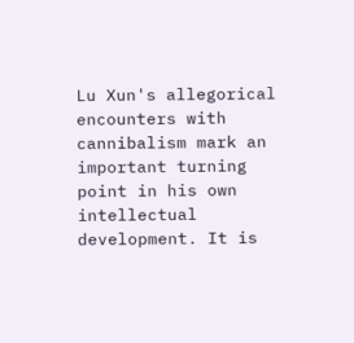Lu Xun's allegorical encounters with cannibalism mark an important turning point in his own intellectual development. It is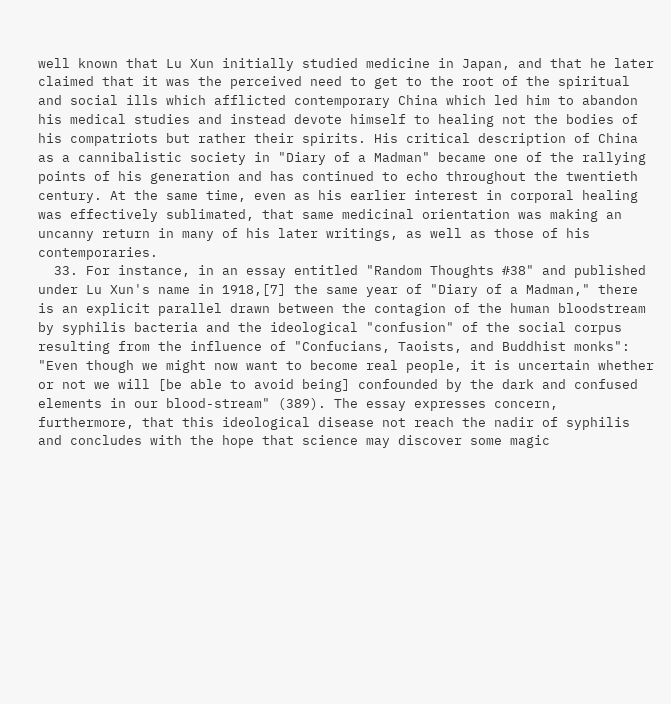well known that Lu Xun initially studied medicine in Japan, and that he later claimed that it was the perceived need to get to the root of the spiritual and social ills which afflicted contemporary China which led him to abandon his medical studies and instead devote himself to healing not the bodies of his compatriots but rather their spirits. His critical description of China as a cannibalistic society in "Diary of a Madman" became one of the rallying points of his generation and has continued to echo throughout the twentieth century. At the same time, even as his earlier interest in corporal healing was effectively sublimated, that same medicinal orientation was making an uncanny return in many of his later writings, as well as those of his contemporaries.
  33. For instance, in an essay entitled "Random Thoughts #38" and published under Lu Xun's name in 1918,[7] the same year of "Diary of a Madman," there is an explicit parallel drawn between the contagion of the human bloodstream by syphilis bacteria and the ideological "confusion" of the social corpus resulting from the influence of "Confucians, Taoists, and Buddhist monks": "Even though we might now want to become real people, it is uncertain whether or not we will [be able to avoid being] confounded by the dark and confused elements in our blood-stream" (389). The essay expresses concern, furthermore, that this ideological disease not reach the nadir of syphilis and concludes with the hope that science may discover some magic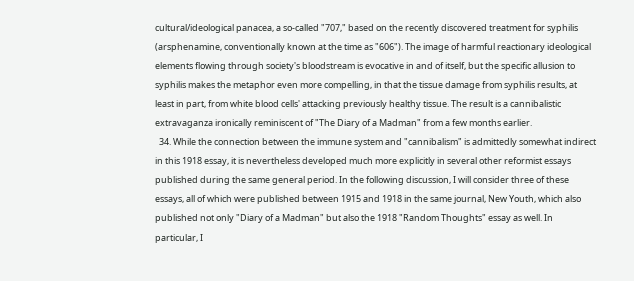cultural/ideological panacea, a so-called "707," based on the recently discovered treatment for syphilis (arsphenamine, conventionally known at the time as "606"). The image of harmful reactionary ideological elements flowing through society's bloodstream is evocative in and of itself, but the specific allusion to syphilis makes the metaphor even more compelling, in that the tissue damage from syphilis results, at least in part, from white blood cells' attacking previously healthy tissue. The result is a cannibalistic extravaganza ironically reminiscent of "The Diary of a Madman" from a few months earlier.
  34. While the connection between the immune system and "cannibalism" is admittedly somewhat indirect in this 1918 essay, it is nevertheless developed much more explicitly in several other reformist essays published during the same general period. In the following discussion, I will consider three of these essays, all of which were published between 1915 and 1918 in the same journal, New Youth, which also published not only "Diary of a Madman" but also the 1918 "Random Thoughts" essay as well. In particular, I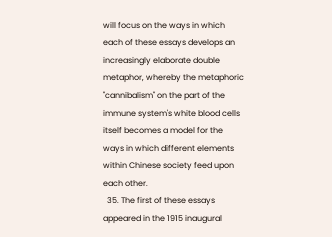will focus on the ways in which each of these essays develops an increasingly elaborate double metaphor, whereby the metaphoric "cannibalism" on the part of the immune system's white blood cells itself becomes a model for the ways in which different elements within Chinese society feed upon each other.
  35. The first of these essays appeared in the 1915 inaugural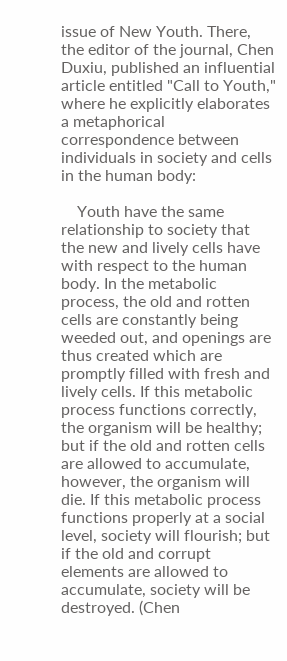issue of New Youth. There, the editor of the journal, Chen Duxiu, published an influential article entitled "Call to Youth," where he explicitly elaborates a metaphorical correspondence between individuals in society and cells in the human body:

    Youth have the same relationship to society that the new and lively cells have with respect to the human body. In the metabolic process, the old and rotten cells are constantly being weeded out, and openings are thus created which are promptly filled with fresh and lively cells. If this metabolic process functions correctly, the organism will be healthy; but if the old and rotten cells are allowed to accumulate, however, the organism will die. If this metabolic process functions properly at a social level, society will flourish; but if the old and corrupt elements are allowed to accumulate, society will be destroyed. (Chen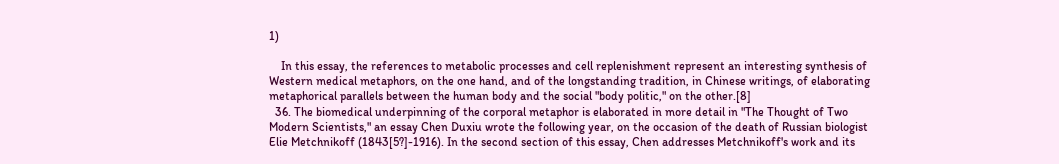1)

    In this essay, the references to metabolic processes and cell replenishment represent an interesting synthesis of Western medical metaphors, on the one hand, and of the longstanding tradition, in Chinese writings, of elaborating metaphorical parallels between the human body and the social "body politic," on the other.[8]
  36. The biomedical underpinning of the corporal metaphor is elaborated in more detail in "The Thought of Two Modern Scientists," an essay Chen Duxiu wrote the following year, on the occasion of the death of Russian biologist Elie Metchnikoff (1843[5?]-1916). In the second section of this essay, Chen addresses Metchnikoff's work and its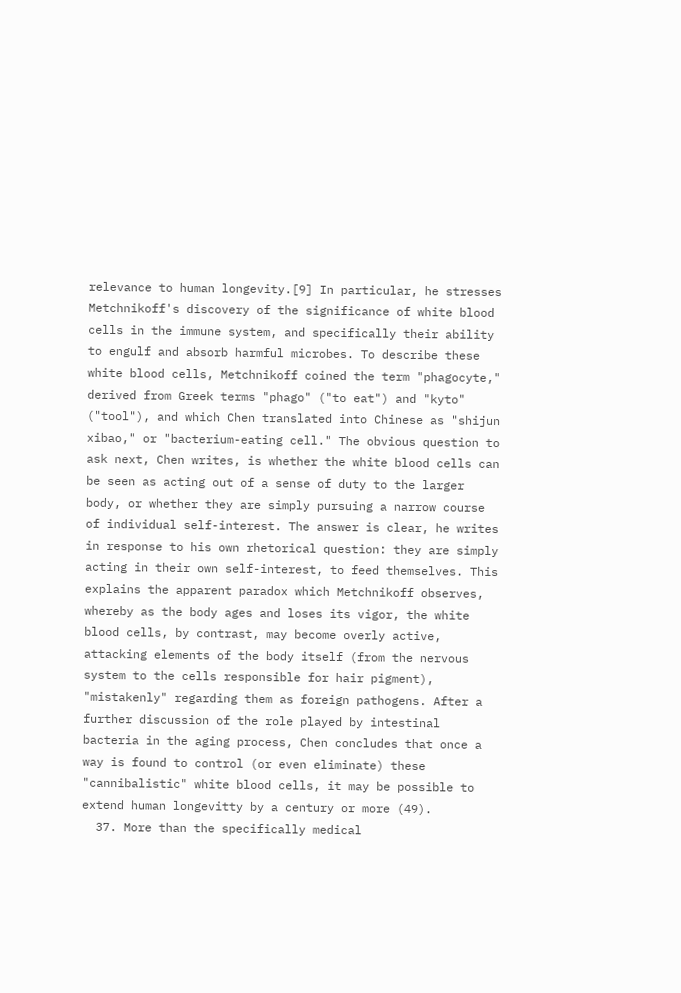relevance to human longevity.[9] In particular, he stresses Metchnikoff's discovery of the significance of white blood cells in the immune system, and specifically their ability to engulf and absorb harmful microbes. To describe these white blood cells, Metchnikoff coined the term "phagocyte," derived from Greek terms "phago" ("to eat") and "kyto" ("tool"), and which Chen translated into Chinese as "shijun xibao," or "bacterium-eating cell." The obvious question to ask next, Chen writes, is whether the white blood cells can be seen as acting out of a sense of duty to the larger body, or whether they are simply pursuing a narrow course of individual self-interest. The answer is clear, he writes in response to his own rhetorical question: they are simply acting in their own self-interest, to feed themselves. This explains the apparent paradox which Metchnikoff observes, whereby as the body ages and loses its vigor, the white blood cells, by contrast, may become overly active, attacking elements of the body itself (from the nervous system to the cells responsible for hair pigment), "mistakenly" regarding them as foreign pathogens. After a further discussion of the role played by intestinal bacteria in the aging process, Chen concludes that once a way is found to control (or even eliminate) these "cannibalistic" white blood cells, it may be possible to extend human longevitty by a century or more (49).
  37. More than the specifically medical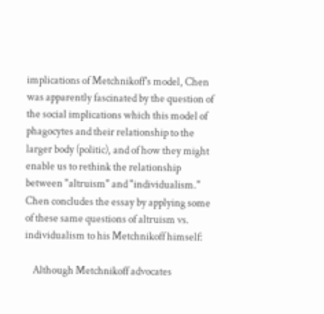implications of Metchnikoff's model, Chen was apparently fascinated by the question of the social implications which this model of phagocytes and their relationship to the larger body (politic), and of how they might enable us to rethink the relationship between "altruism" and "individualism." Chen concludes the essay by applying some of these same questions of altruism vs. individualism to his Metchnikoff himself:

    Although Metchnikoff advocates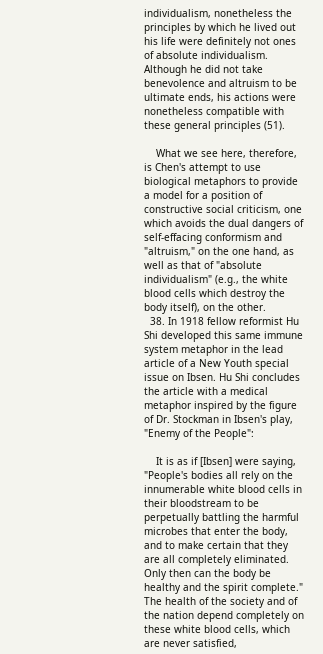individualism, nonetheless the principles by which he lived out his life were definitely not ones of absolute individualism. Although he did not take benevolence and altruism to be ultimate ends, his actions were nonetheless compatible with these general principles (51).

    What we see here, therefore, is Chen's attempt to use biological metaphors to provide a model for a position of constructive social criticism, one which avoids the dual dangers of self-effacing conformism and "altruism," on the one hand, as well as that of "absolute individualism" (e.g., the white blood cells which destroy the body itself), on the other.
  38. In 1918 fellow reformist Hu Shi developed this same immune system metaphor in the lead article of a New Youth special issue on Ibsen. Hu Shi concludes the article with a medical metaphor inspired by the figure of Dr. Stockman in Ibsen's play, "Enemy of the People":

    It is as if [Ibsen] were saying, "People's bodies all rely on the innumerable white blood cells in their bloodstream to be perpetually battling the harmful microbes that enter the body, and to make certain that they are all completely eliminated. Only then can the body be healthy and the spirit complete." The health of the society and of the nation depend completely on these white blood cells, which are never satisfied,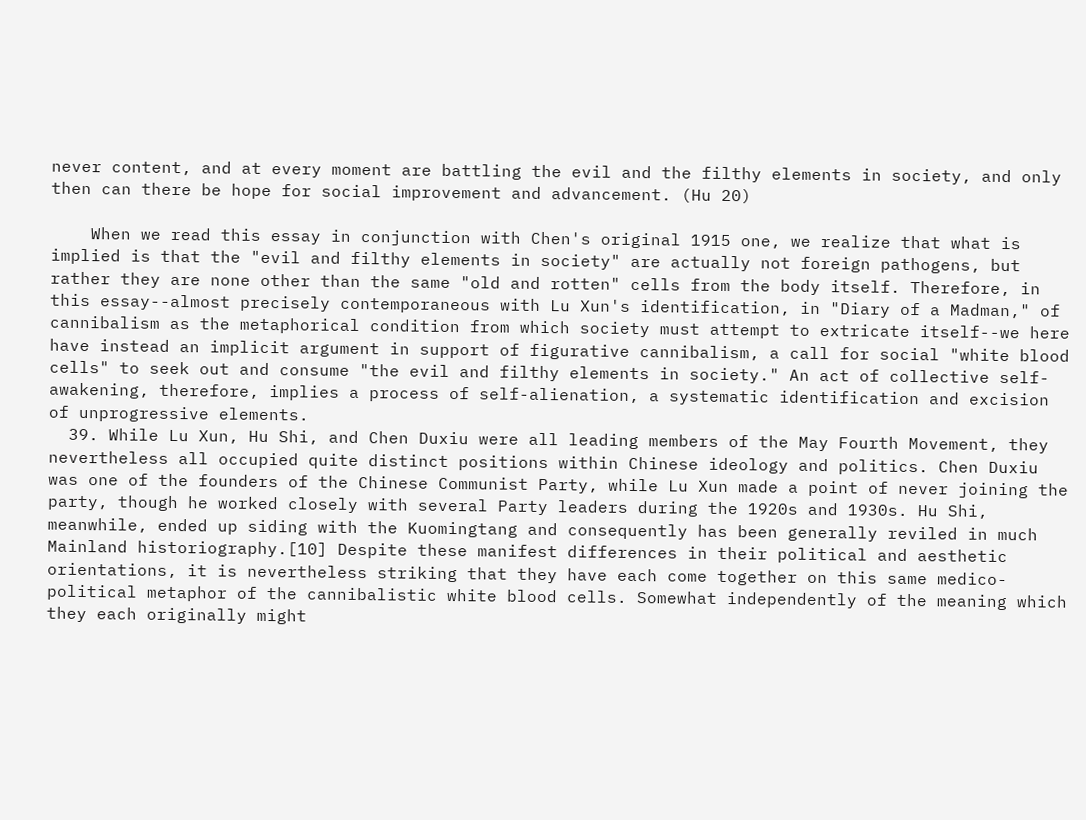never content, and at every moment are battling the evil and the filthy elements in society, and only then can there be hope for social improvement and advancement. (Hu 20)

    When we read this essay in conjunction with Chen's original 1915 one, we realize that what is implied is that the "evil and filthy elements in society" are actually not foreign pathogens, but rather they are none other than the same "old and rotten" cells from the body itself. Therefore, in this essay--almost precisely contemporaneous with Lu Xun's identification, in "Diary of a Madman," of cannibalism as the metaphorical condition from which society must attempt to extricate itself--we here have instead an implicit argument in support of figurative cannibalism, a call for social "white blood cells" to seek out and consume "the evil and filthy elements in society." An act of collective self-awakening, therefore, implies a process of self-alienation, a systematic identification and excision of unprogressive elements.
  39. While Lu Xun, Hu Shi, and Chen Duxiu were all leading members of the May Fourth Movement, they nevertheless all occupied quite distinct positions within Chinese ideology and politics. Chen Duxiu was one of the founders of the Chinese Communist Party, while Lu Xun made a point of never joining the party, though he worked closely with several Party leaders during the 1920s and 1930s. Hu Shi, meanwhile, ended up siding with the Kuomingtang and consequently has been generally reviled in much Mainland historiography.[10] Despite these manifest differences in their political and aesthetic orientations, it is nevertheless striking that they have each come together on this same medico-political metaphor of the cannibalistic white blood cells. Somewhat independently of the meaning which they each originally might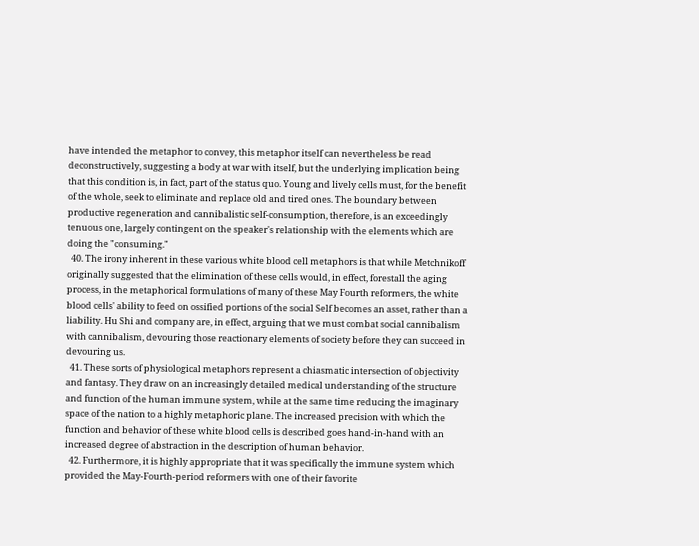have intended the metaphor to convey, this metaphor itself can nevertheless be read deconstructively, suggesting a body at war with itself, but the underlying implication being that this condition is, in fact, part of the status quo. Young and lively cells must, for the benefit of the whole, seek to eliminate and replace old and tired ones. The boundary between productive regeneration and cannibalistic self-consumption, therefore, is an exceedingly tenuous one, largely contingent on the speaker's relationship with the elements which are doing the "consuming."
  40. The irony inherent in these various white blood cell metaphors is that while Metchnikoff originally suggested that the elimination of these cells would, in effect, forestall the aging process, in the metaphorical formulations of many of these May Fourth reformers, the white blood cells' ability to feed on ossified portions of the social Self becomes an asset, rather than a liability. Hu Shi and company are, in effect, arguing that we must combat social cannibalism with cannibalism, devouring those reactionary elements of society before they can succeed in devouring us.
  41. These sorts of physiological metaphors represent a chiasmatic intersection of objectivity and fantasy. They draw on an increasingly detailed medical understanding of the structure and function of the human immune system, while at the same time reducing the imaginary space of the nation to a highly metaphoric plane. The increased precision with which the function and behavior of these white blood cells is described goes hand-in-hand with an increased degree of abstraction in the description of human behavior.
  42. Furthermore, it is highly appropriate that it was specifically the immune system which provided the May-Fourth-period reformers with one of their favorite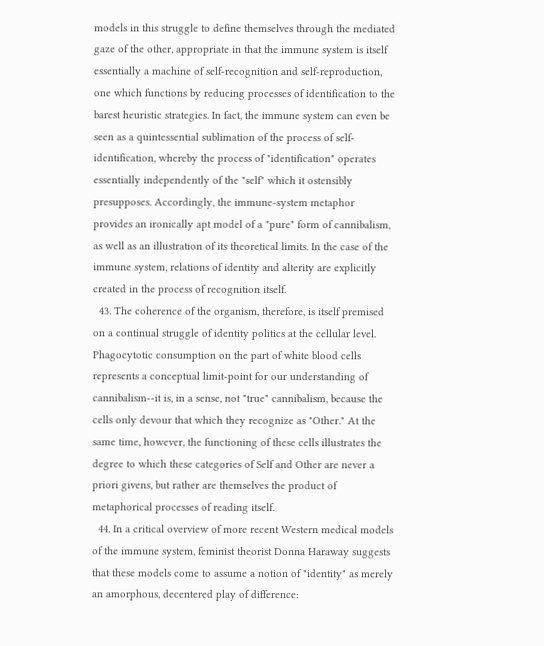models in this struggle to define themselves through the mediated gaze of the other, appropriate in that the immune system is itself essentially a machine of self-recognition and self-reproduction, one which functions by reducing processes of identification to the barest heuristic strategies. In fact, the immune system can even be seen as a quintessential sublimation of the process of self-identification, whereby the process of "identification" operates essentially independently of the "self" which it ostensibly presupposes. Accordingly, the immune-system metaphor provides an ironically apt model of a "pure" form of cannibalism, as well as an illustration of its theoretical limits. In the case of the immune system, relations of identity and alterity are explicitly created in the process of recognition itself.
  43. The coherence of the organism, therefore, is itself premised on a continual struggle of identity politics at the cellular level. Phagocytotic consumption on the part of white blood cells represents a conceptual limit-point for our understanding of cannibalism--it is, in a sense, not "true" cannibalism, because the cells only devour that which they recognize as "Other." At the same time, however, the functioning of these cells illustrates the degree to which these categories of Self and Other are never a priori givens, but rather are themselves the product of metaphorical processes of reading itself.
  44. In a critical overview of more recent Western medical models of the immune system, feminist theorist Donna Haraway suggests that these models come to assume a notion of "identity" as merely an amorphous, decentered play of difference: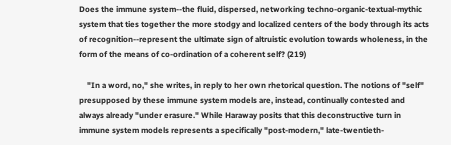Does the immune system--the fluid, dispersed, networking techno-organic-textual-mythic system that ties together the more stodgy and localized centers of the body through its acts of recognition--represent the ultimate sign of altruistic evolution towards wholeness, in the form of the means of co-ordination of a coherent self? (219)

    "In a word, no," she writes, in reply to her own rhetorical question. The notions of "self" presupposed by these immune system models are, instead, continually contested and always already "under erasure." While Haraway posits that this deconstructive turn in immune system models represents a specifically "post-modern," late-twentieth-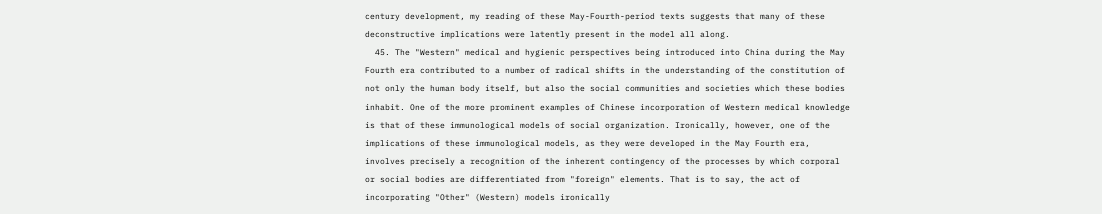century development, my reading of these May-Fourth-period texts suggests that many of these deconstructive implications were latently present in the model all along.
  45. The "Western" medical and hygienic perspectives being introduced into China during the May Fourth era contributed to a number of radical shifts in the understanding of the constitution of not only the human body itself, but also the social communities and societies which these bodies inhabit. One of the more prominent examples of Chinese incorporation of Western medical knowledge is that of these immunological models of social organization. Ironically, however, one of the implications of these immunological models, as they were developed in the May Fourth era, involves precisely a recognition of the inherent contingency of the processes by which corporal or social bodies are differentiated from "foreign" elements. That is to say, the act of incorporating "Other" (Western) models ironically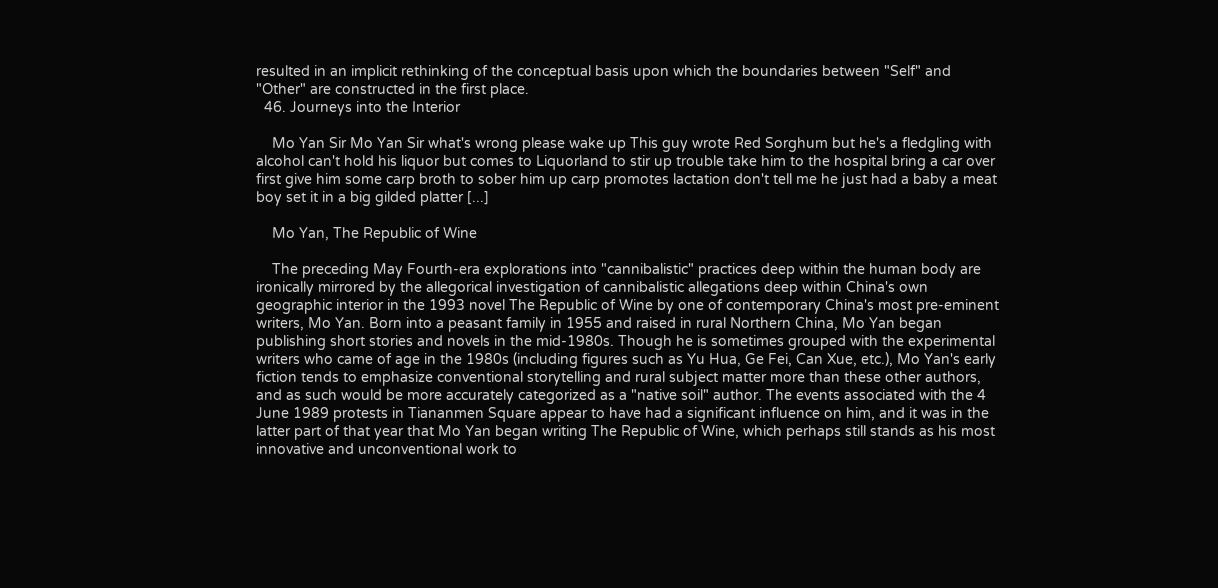resulted in an implicit rethinking of the conceptual basis upon which the boundaries between "Self" and "Other" are constructed in the first place.
  46. Journeys into the Interior

    Mo Yan Sir Mo Yan Sir what's wrong please wake up This guy wrote Red Sorghum but he's a fledgling with alcohol can't hold his liquor but comes to Liquorland to stir up trouble take him to the hospital bring a car over first give him some carp broth to sober him up carp promotes lactation don't tell me he just had a baby a meat boy set it in a big gilded platter [...]

    Mo Yan, The Republic of Wine

    The preceding May Fourth-era explorations into "cannibalistic" practices deep within the human body are ironically mirrored by the allegorical investigation of cannibalistic allegations deep within China's own geographic interior in the 1993 novel The Republic of Wine by one of contemporary China's most pre-eminent writers, Mo Yan. Born into a peasant family in 1955 and raised in rural Northern China, Mo Yan began publishing short stories and novels in the mid-1980s. Though he is sometimes grouped with the experimental writers who came of age in the 1980s (including figures such as Yu Hua, Ge Fei, Can Xue, etc.), Mo Yan's early fiction tends to emphasize conventional storytelling and rural subject matter more than these other authors, and as such would be more accurately categorized as a "native soil" author. The events associated with the 4 June 1989 protests in Tiananmen Square appear to have had a significant influence on him, and it was in the latter part of that year that Mo Yan began writing The Republic of Wine, which perhaps still stands as his most innovative and unconventional work to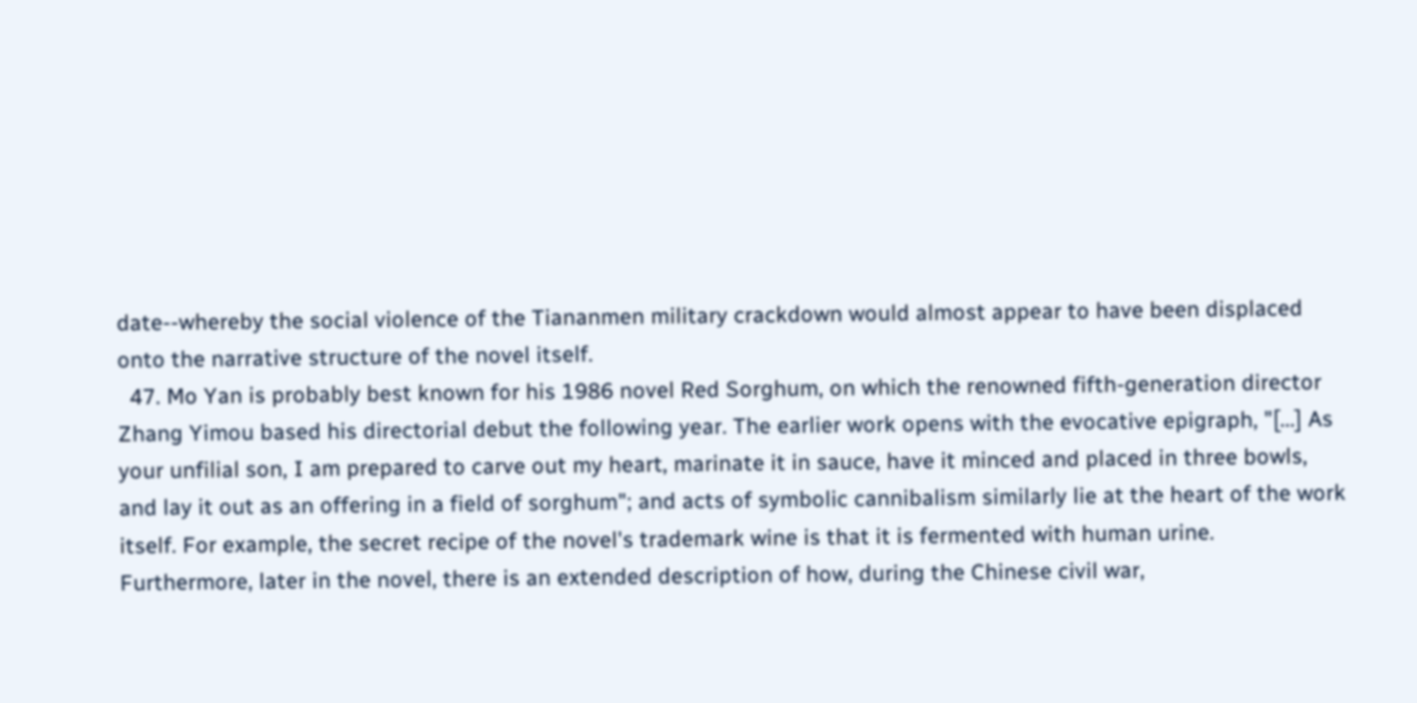date--whereby the social violence of the Tiananmen military crackdown would almost appear to have been displaced onto the narrative structure of the novel itself.
  47. Mo Yan is probably best known for his 1986 novel Red Sorghum, on which the renowned fifth-generation director Zhang Yimou based his directorial debut the following year. The earlier work opens with the evocative epigraph, "[...] As your unfilial son, I am prepared to carve out my heart, marinate it in sauce, have it minced and placed in three bowls, and lay it out as an offering in a field of sorghum"; and acts of symbolic cannibalism similarly lie at the heart of the work itself. For example, the secret recipe of the novel's trademark wine is that it is fermented with human urine. Furthermore, later in the novel, there is an extended description of how, during the Chinese civil war,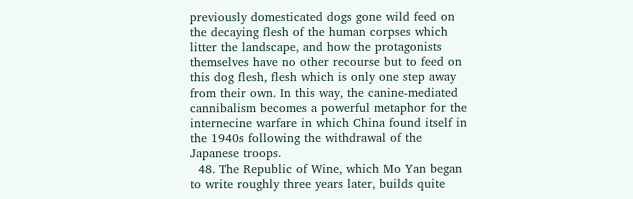previously domesticated dogs gone wild feed on the decaying flesh of the human corpses which litter the landscape, and how the protagonists themselves have no other recourse but to feed on this dog flesh, flesh which is only one step away from their own. In this way, the canine-mediated cannibalism becomes a powerful metaphor for the internecine warfare in which China found itself in the 1940s following the withdrawal of the Japanese troops.
  48. The Republic of Wine, which Mo Yan began to write roughly three years later, builds quite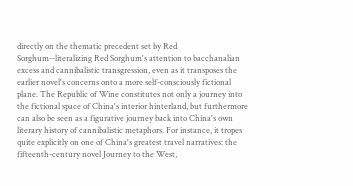directly on the thematic precedent set by Red Sorghum--literalizing Red Sorghum's attention to bacchanalian excess and cannibalistic transgression, even as it transposes the earlier novel's concerns onto a more self-consciously fictional plane. The Republic of Wine constitutes not only a journey into the fictional space of China's interior hinterland, but furthermore can also be seen as a figurative journey back into China's own literary history of cannibalistic metaphors. For instance, it tropes quite explicitly on one of China's greatest travel narratives: the fifteenth-century novel Journey to the West,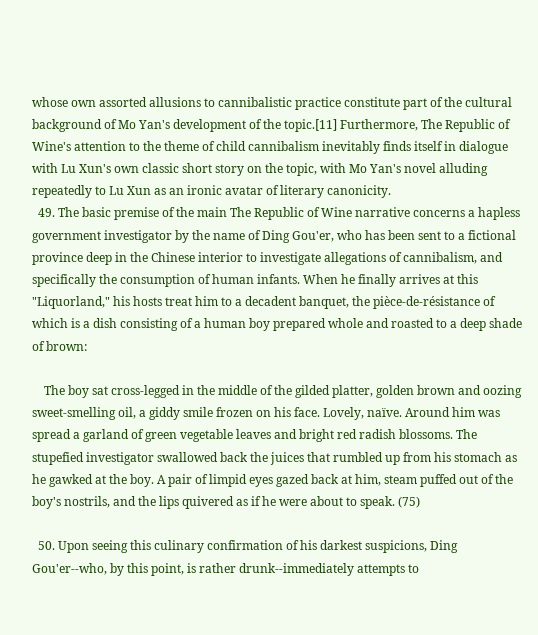whose own assorted allusions to cannibalistic practice constitute part of the cultural background of Mo Yan's development of the topic.[11] Furthermore, The Republic of Wine's attention to the theme of child cannibalism inevitably finds itself in dialogue with Lu Xun's own classic short story on the topic, with Mo Yan's novel alluding repeatedly to Lu Xun as an ironic avatar of literary canonicity.
  49. The basic premise of the main The Republic of Wine narrative concerns a hapless government investigator by the name of Ding Gou'er, who has been sent to a fictional province deep in the Chinese interior to investigate allegations of cannibalism, and specifically the consumption of human infants. When he finally arrives at this "Liquorland," his hosts treat him to a decadent banquet, the pièce-de-résistance of which is a dish consisting of a human boy prepared whole and roasted to a deep shade of brown:

    The boy sat cross-legged in the middle of the gilded platter, golden brown and oozing sweet-smelling oil, a giddy smile frozen on his face. Lovely, naïve. Around him was spread a garland of green vegetable leaves and bright red radish blossoms. The stupefied investigator swallowed back the juices that rumbled up from his stomach as he gawked at the boy. A pair of limpid eyes gazed back at him, steam puffed out of the boy's nostrils, and the lips quivered as if he were about to speak. (75)

  50. Upon seeing this culinary confirmation of his darkest suspicions, Ding Gou'er--who, by this point, is rather drunk--immediately attempts to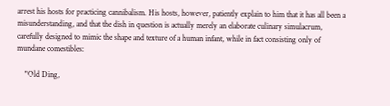arrest his hosts for practicing cannibalism. His hosts, however, patiently explain to him that it has all been a misunderstanding, and that the dish in question is actually merely an elaborate culinary simulacrum, carefully designed to mimic the shape and texture of a human infant, while in fact consisting only of mundane comestibles:

    "Old Ding,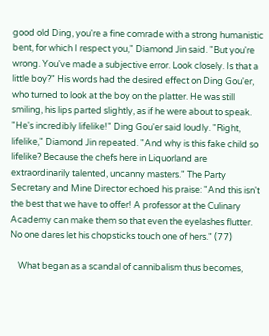good old Ding, you're a fine comrade with a strong humanistic bent, for which I respect you," Diamond Jin said. "But you're wrong. You've made a subjective error. Look closely. Is that a little boy?" His words had the desired effect on Ding Gou'er, who turned to look at the boy on the platter. He was still smiling, his lips parted slightly, as if he were about to speak. "He's incredibly lifelike!" Ding Gou'er said loudly. "Right, lifelike," Diamond Jin repeated. "And why is this fake child so lifelike? Because the chefs here in Liquorland are extraordinarily talented, uncanny masters." The Party Secretary and Mine Director echoed his praise: "And this isn't the best that we have to offer! A professor at the Culinary Academy can make them so that even the eyelashes flutter. No one dares let his chopsticks touch one of hers." (77)

    What began as a scandal of cannibalism thus becomes,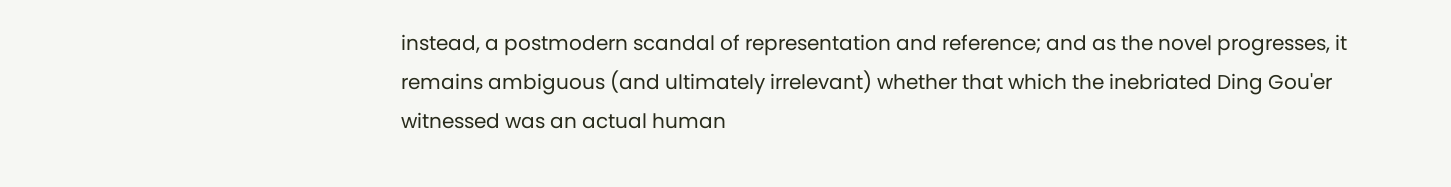instead, a postmodern scandal of representation and reference; and as the novel progresses, it remains ambiguous (and ultimately irrelevant) whether that which the inebriated Ding Gou'er witnessed was an actual human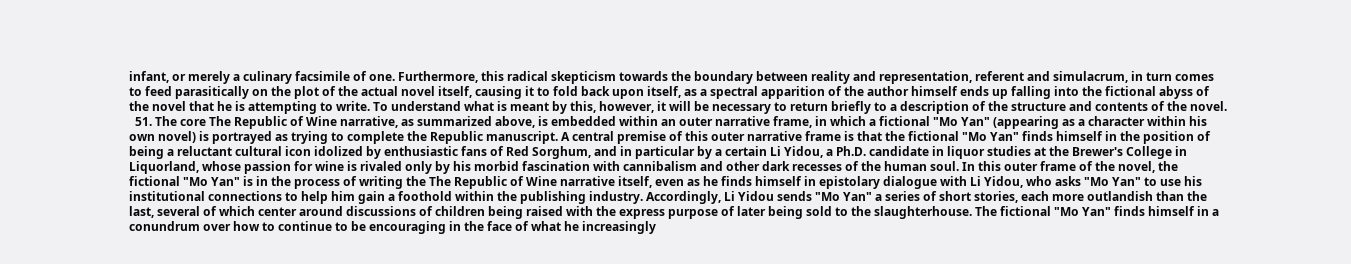infant, or merely a culinary facsimile of one. Furthermore, this radical skepticism towards the boundary between reality and representation, referent and simulacrum, in turn comes to feed parasitically on the plot of the actual novel itself, causing it to fold back upon itself, as a spectral apparition of the author himself ends up falling into the fictional abyss of the novel that he is attempting to write. To understand what is meant by this, however, it will be necessary to return briefly to a description of the structure and contents of the novel.
  51. The core The Republic of Wine narrative, as summarized above, is embedded within an outer narrative frame, in which a fictional "Mo Yan" (appearing as a character within his own novel) is portrayed as trying to complete the Republic manuscript. A central premise of this outer narrative frame is that the fictional "Mo Yan" finds himself in the position of being a reluctant cultural icon idolized by enthusiastic fans of Red Sorghum, and in particular by a certain Li Yidou, a Ph.D. candidate in liquor studies at the Brewer's College in Liquorland, whose passion for wine is rivaled only by his morbid fascination with cannibalism and other dark recesses of the human soul. In this outer frame of the novel, the fictional "Mo Yan" is in the process of writing the The Republic of Wine narrative itself, even as he finds himself in epistolary dialogue with Li Yidou, who asks "Mo Yan" to use his institutional connections to help him gain a foothold within the publishing industry. Accordingly, Li Yidou sends "Mo Yan" a series of short stories, each more outlandish than the last, several of which center around discussions of children being raised with the express purpose of later being sold to the slaughterhouse. The fictional "Mo Yan" finds himself in a conundrum over how to continue to be encouraging in the face of what he increasingly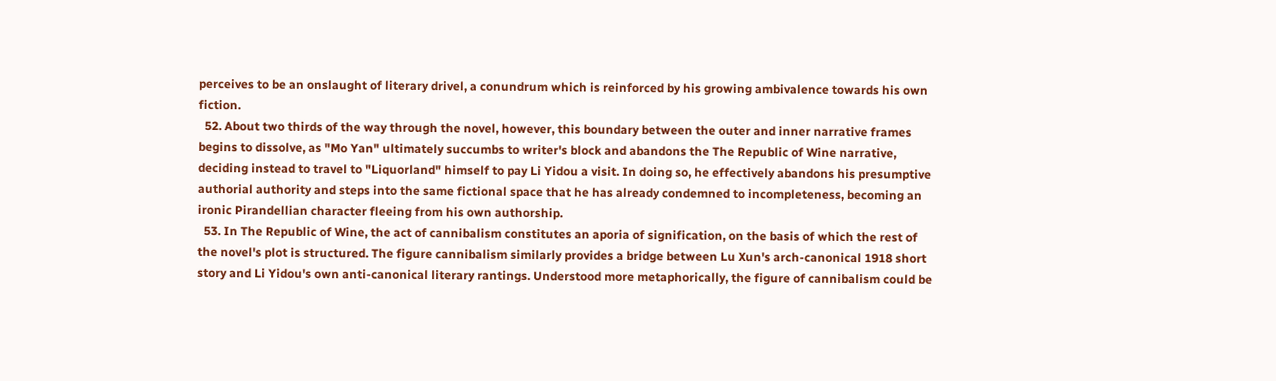perceives to be an onslaught of literary drivel, a conundrum which is reinforced by his growing ambivalence towards his own fiction.
  52. About two thirds of the way through the novel, however, this boundary between the outer and inner narrative frames begins to dissolve, as "Mo Yan" ultimately succumbs to writer's block and abandons the The Republic of Wine narrative, deciding instead to travel to "Liquorland" himself to pay Li Yidou a visit. In doing so, he effectively abandons his presumptive authorial authority and steps into the same fictional space that he has already condemned to incompleteness, becoming an ironic Pirandellian character fleeing from his own authorship.
  53. In The Republic of Wine, the act of cannibalism constitutes an aporia of signification, on the basis of which the rest of the novel's plot is structured. The figure cannibalism similarly provides a bridge between Lu Xun's arch-canonical 1918 short story and Li Yidou's own anti-canonical literary rantings. Understood more metaphorically, the figure of cannibalism could be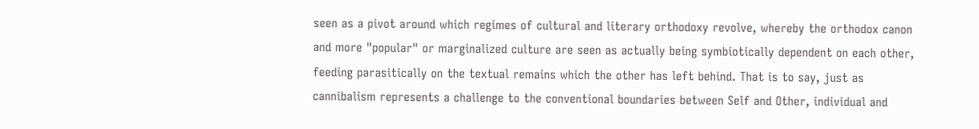seen as a pivot around which regimes of cultural and literary orthodoxy revolve, whereby the orthodox canon and more "popular" or marginalized culture are seen as actually being symbiotically dependent on each other, feeding parasitically on the textual remains which the other has left behind. That is to say, just as cannibalism represents a challenge to the conventional boundaries between Self and Other, individual and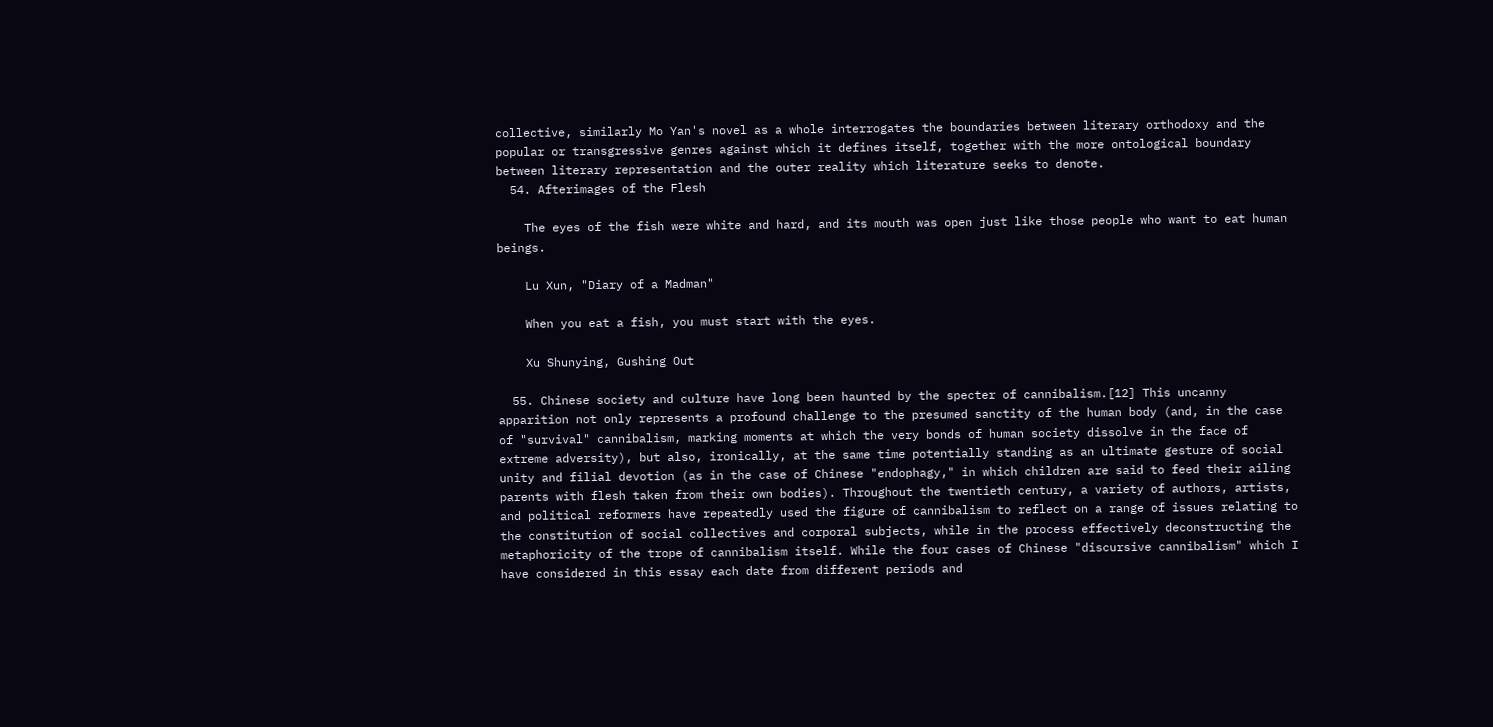collective, similarly Mo Yan's novel as a whole interrogates the boundaries between literary orthodoxy and the popular or transgressive genres against which it defines itself, together with the more ontological boundary between literary representation and the outer reality which literature seeks to denote.
  54. Afterimages of the Flesh

    The eyes of the fish were white and hard, and its mouth was open just like those people who want to eat human beings.

    Lu Xun, "Diary of a Madman"

    When you eat a fish, you must start with the eyes.

    Xu Shunying, Gushing Out

  55. Chinese society and culture have long been haunted by the specter of cannibalism.[12] This uncanny apparition not only represents a profound challenge to the presumed sanctity of the human body (and, in the case of "survival" cannibalism, marking moments at which the very bonds of human society dissolve in the face of extreme adversity), but also, ironically, at the same time potentially standing as an ultimate gesture of social unity and filial devotion (as in the case of Chinese "endophagy," in which children are said to feed their ailing parents with flesh taken from their own bodies). Throughout the twentieth century, a variety of authors, artists, and political reformers have repeatedly used the figure of cannibalism to reflect on a range of issues relating to the constitution of social collectives and corporal subjects, while in the process effectively deconstructing the metaphoricity of the trope of cannibalism itself. While the four cases of Chinese "discursive cannibalism" which I have considered in this essay each date from different periods and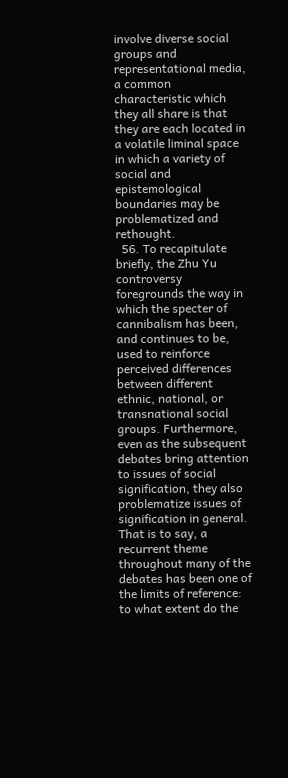involve diverse social groups and representational media, a common characteristic which they all share is that they are each located in a volatile liminal space in which a variety of social and epistemological boundaries may be problematized and rethought.
  56. To recapitulate briefly, the Zhu Yu controversy foregrounds the way in which the specter of cannibalism has been, and continues to be, used to reinforce perceived differences between different ethnic, national, or transnational social groups. Furthermore, even as the subsequent debates bring attention to issues of social signification, they also problematize issues of signification in general. That is to say, a recurrent theme throughout many of the debates has been one of the limits of reference: to what extent do the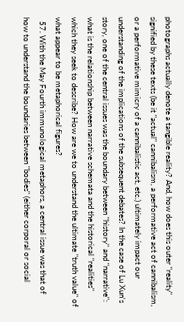photographs actually denote a tangible reality? And, how does this outer "reality" signified by these texts (be it "actual" cannibalism, a performative act of cannibalism, or a performative mimicry of a cannibalistic act, etc.) ultimately impact our understanding of the implications of the subsequent debates? In the case of Lu Xun's story, one of the central issues was the boundary between "history" and "narrative": what is the relationship between narrative schemata and the historical "realities" which they seek to describe? How are we to understand the ultimate "truth value" of what appear to be metaphorical figures?
  57. With the May Fourth immunological metaphors, a central issue was that of how to understand the boundaries between "bodies" (either corporal or social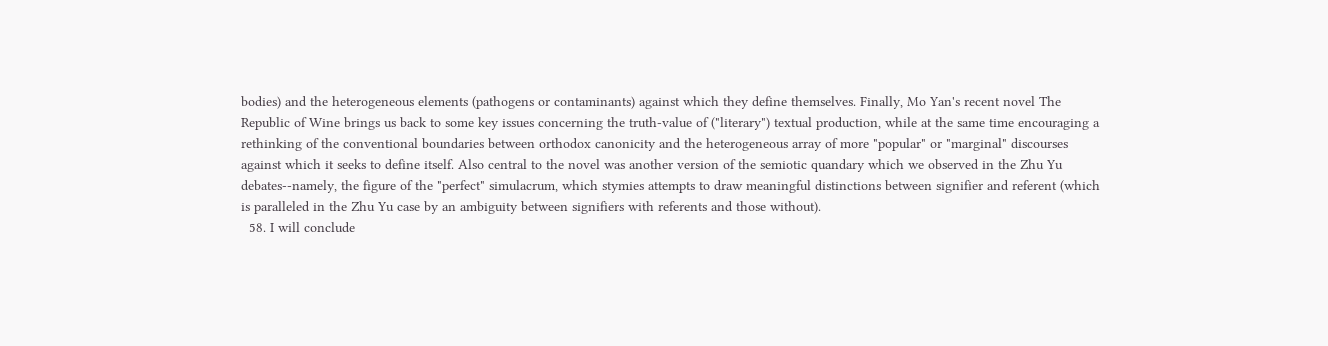bodies) and the heterogeneous elements (pathogens or contaminants) against which they define themselves. Finally, Mo Yan's recent novel The Republic of Wine brings us back to some key issues concerning the truth-value of ("literary") textual production, while at the same time encouraging a rethinking of the conventional boundaries between orthodox canonicity and the heterogeneous array of more "popular" or "marginal" discourses against which it seeks to define itself. Also central to the novel was another version of the semiotic quandary which we observed in the Zhu Yu debates--namely, the figure of the "perfect" simulacrum, which stymies attempts to draw meaningful distinctions between signifier and referent (which is paralleled in the Zhu Yu case by an ambiguity between signifiers with referents and those without).
  58. I will conclude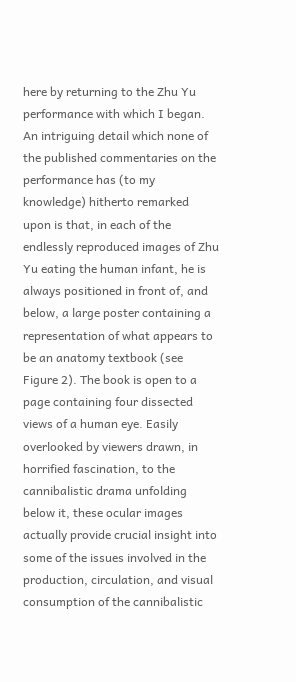here by returning to the Zhu Yu performance with which I began. An intriguing detail which none of the published commentaries on the performance has (to my knowledge) hitherto remarked upon is that, in each of the endlessly reproduced images of Zhu Yu eating the human infant, he is always positioned in front of, and below, a large poster containing a representation of what appears to be an anatomy textbook (see Figure 2). The book is open to a page containing four dissected views of a human eye. Easily overlooked by viewers drawn, in horrified fascination, to the cannibalistic drama unfolding below it, these ocular images actually provide crucial insight into some of the issues involved in the production, circulation, and visual consumption of the cannibalistic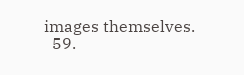images themselves.
  59.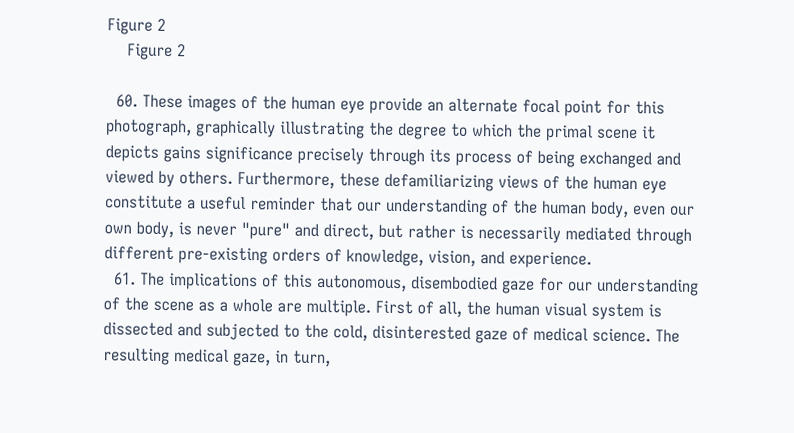Figure 2
    Figure 2

  60. These images of the human eye provide an alternate focal point for this photograph, graphically illustrating the degree to which the primal scene it depicts gains significance precisely through its process of being exchanged and viewed by others. Furthermore, these defamiliarizing views of the human eye constitute a useful reminder that our understanding of the human body, even our own body, is never "pure" and direct, but rather is necessarily mediated through different pre-existing orders of knowledge, vision, and experience.
  61. The implications of this autonomous, disembodied gaze for our understanding of the scene as a whole are multiple. First of all, the human visual system is dissected and subjected to the cold, disinterested gaze of medical science. The resulting medical gaze, in turn,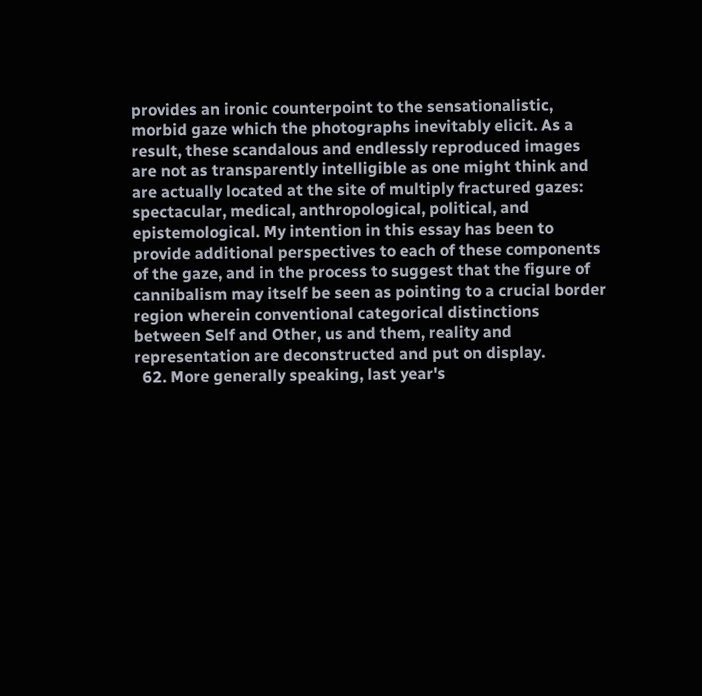provides an ironic counterpoint to the sensationalistic, morbid gaze which the photographs inevitably elicit. As a result, these scandalous and endlessly reproduced images are not as transparently intelligible as one might think and are actually located at the site of multiply fractured gazes: spectacular, medical, anthropological, political, and epistemological. My intention in this essay has been to provide additional perspectives to each of these components of the gaze, and in the process to suggest that the figure of cannibalism may itself be seen as pointing to a crucial border region wherein conventional categorical distinctions between Self and Other, us and them, reality and representation are deconstructed and put on display.
  62. More generally speaking, last year's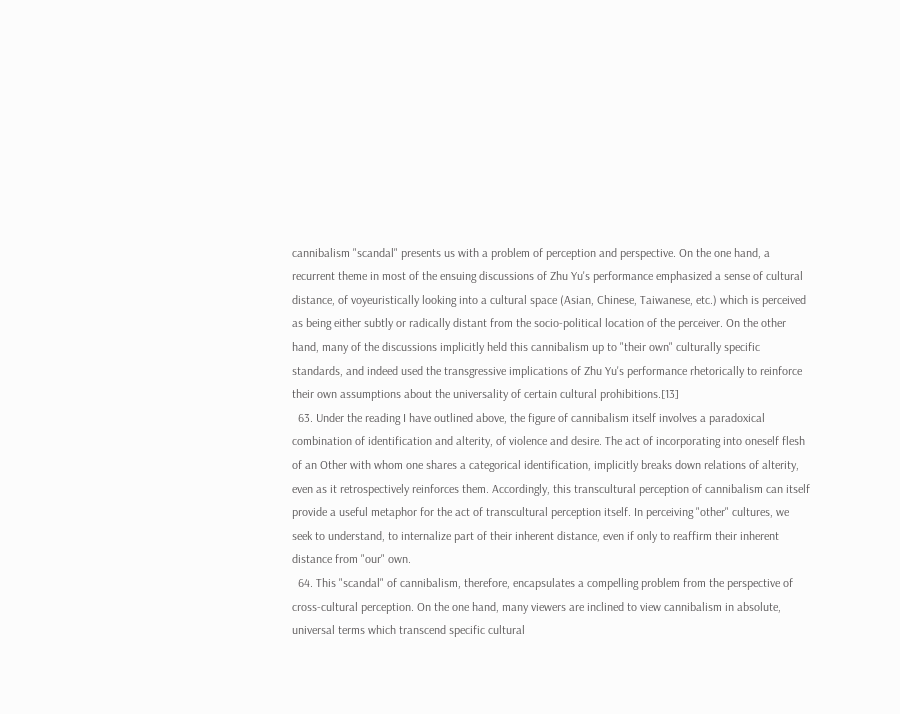cannibalism "scandal" presents us with a problem of perception and perspective. On the one hand, a recurrent theme in most of the ensuing discussions of Zhu Yu's performance emphasized a sense of cultural distance, of voyeuristically looking into a cultural space (Asian, Chinese, Taiwanese, etc.) which is perceived as being either subtly or radically distant from the socio-political location of the perceiver. On the other hand, many of the discussions implicitly held this cannibalism up to "their own" culturally specific standards, and indeed used the transgressive implications of Zhu Yu's performance rhetorically to reinforce their own assumptions about the universality of certain cultural prohibitions.[13]
  63. Under the reading I have outlined above, the figure of cannibalism itself involves a paradoxical combination of identification and alterity, of violence and desire. The act of incorporating into oneself flesh of an Other with whom one shares a categorical identification, implicitly breaks down relations of alterity, even as it retrospectively reinforces them. Accordingly, this transcultural perception of cannibalism can itself provide a useful metaphor for the act of transcultural perception itself. In perceiving "other" cultures, we seek to understand, to internalize part of their inherent distance, even if only to reaffirm their inherent distance from "our" own.
  64. This "scandal" of cannibalism, therefore, encapsulates a compelling problem from the perspective of cross-cultural perception. On the one hand, many viewers are inclined to view cannibalism in absolute, universal terms which transcend specific cultural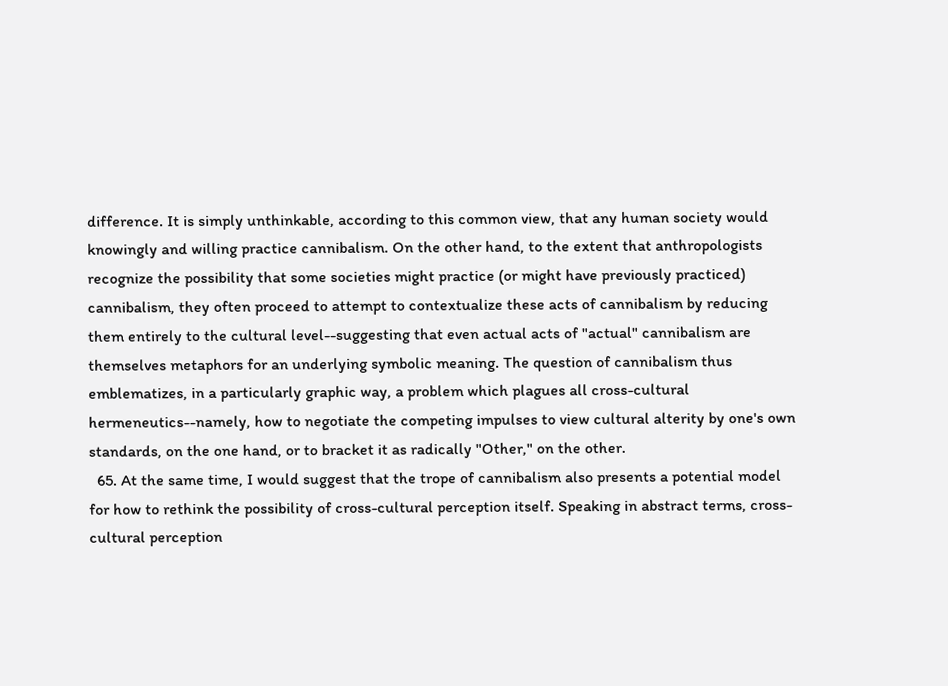difference. It is simply unthinkable, according to this common view, that any human society would knowingly and willing practice cannibalism. On the other hand, to the extent that anthropologists recognize the possibility that some societies might practice (or might have previously practiced) cannibalism, they often proceed to attempt to contextualize these acts of cannibalism by reducing them entirely to the cultural level--suggesting that even actual acts of "actual" cannibalism are themselves metaphors for an underlying symbolic meaning. The question of cannibalism thus emblematizes, in a particularly graphic way, a problem which plagues all cross-cultural hermeneutics--namely, how to negotiate the competing impulses to view cultural alterity by one's own standards, on the one hand, or to bracket it as radically "Other," on the other.
  65. At the same time, I would suggest that the trope of cannibalism also presents a potential model for how to rethink the possibility of cross-cultural perception itself. Speaking in abstract terms, cross-cultural perception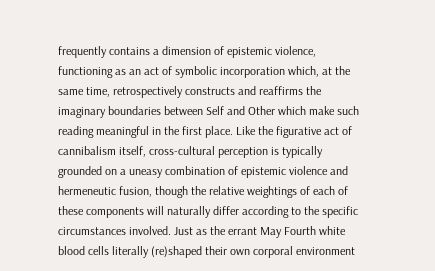frequently contains a dimension of epistemic violence, functioning as an act of symbolic incorporation which, at the same time, retrospectively constructs and reaffirms the imaginary boundaries between Self and Other which make such reading meaningful in the first place. Like the figurative act of cannibalism itself, cross-cultural perception is typically grounded on a uneasy combination of epistemic violence and hermeneutic fusion, though the relative weightings of each of these components will naturally differ according to the specific circumstances involved. Just as the errant May Fourth white blood cells literally (re)shaped their own corporal environment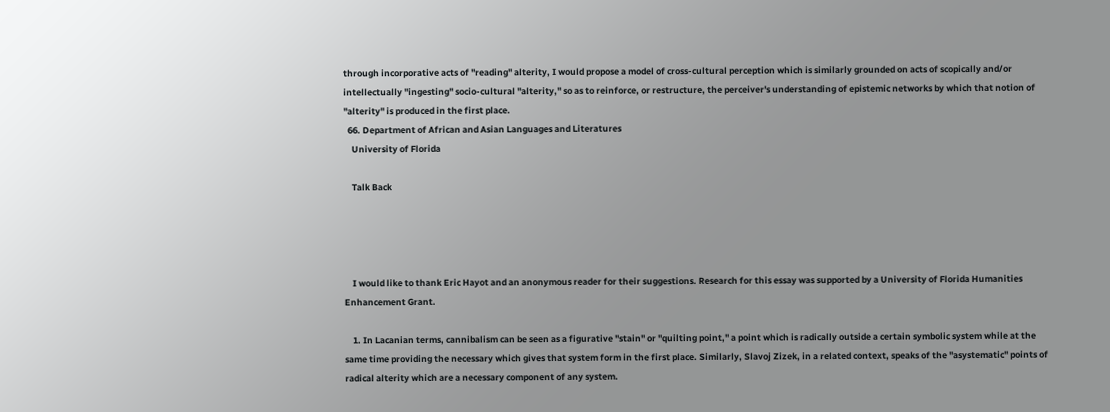through incorporative acts of "reading" alterity, I would propose a model of cross-cultural perception which is similarly grounded on acts of scopically and/or intellectually "ingesting" socio-cultural "alterity," so as to reinforce, or restructure, the perceiver's understanding of epistemic networks by which that notion of "alterity" is produced in the first place.
  66. Department of African and Asian Languages and Literatures
    University of Florida

    Talk Back




    I would like to thank Eric Hayot and an anonymous reader for their suggestions. Research for this essay was supported by a University of Florida Humanities Enhancement Grant.

    1. In Lacanian terms, cannibalism can be seen as a figurative "stain" or "quilting point," a point which is radically outside a certain symbolic system while at the same time providing the necessary which gives that system form in the first place. Similarly, Slavoj Zizek, in a related context, speaks of the "asystematic" points of radical alterity which are a necessary component of any system.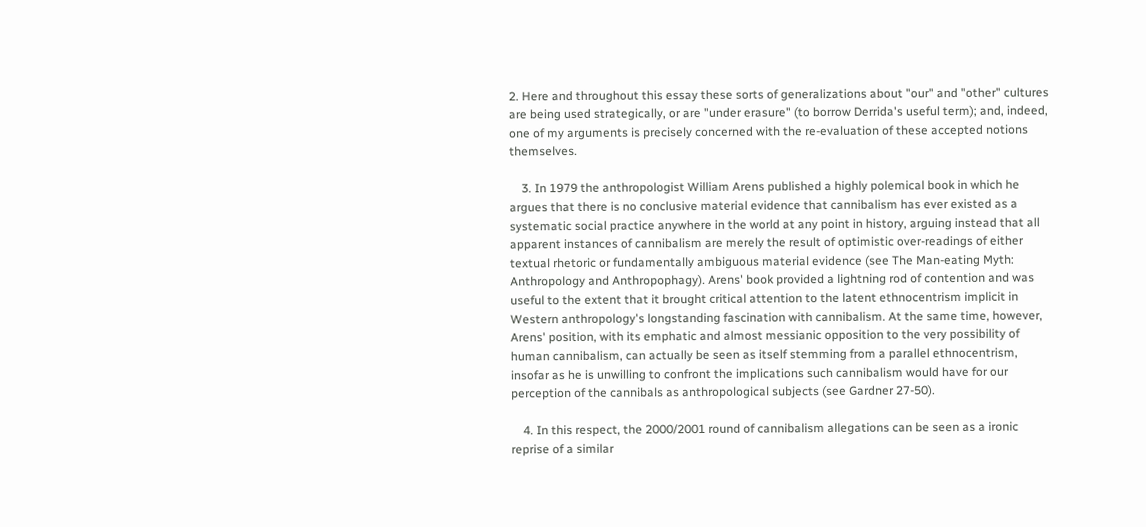2. Here and throughout this essay these sorts of generalizations about "our" and "other" cultures are being used strategically, or are "under erasure" (to borrow Derrida's useful term); and, indeed, one of my arguments is precisely concerned with the re-evaluation of these accepted notions themselves.

    3. In 1979 the anthropologist William Arens published a highly polemical book in which he argues that there is no conclusive material evidence that cannibalism has ever existed as a systematic social practice anywhere in the world at any point in history, arguing instead that all apparent instances of cannibalism are merely the result of optimistic over-readings of either textual rhetoric or fundamentally ambiguous material evidence (see The Man-eating Myth: Anthropology and Anthropophagy). Arens' book provided a lightning rod of contention and was useful to the extent that it brought critical attention to the latent ethnocentrism implicit in Western anthropology's longstanding fascination with cannibalism. At the same time, however, Arens' position, with its emphatic and almost messianic opposition to the very possibility of human cannibalism, can actually be seen as itself stemming from a parallel ethnocentrism, insofar as he is unwilling to confront the implications such cannibalism would have for our perception of the cannibals as anthropological subjects (see Gardner 27-50).

    4. In this respect, the 2000/2001 round of cannibalism allegations can be seen as a ironic reprise of a similar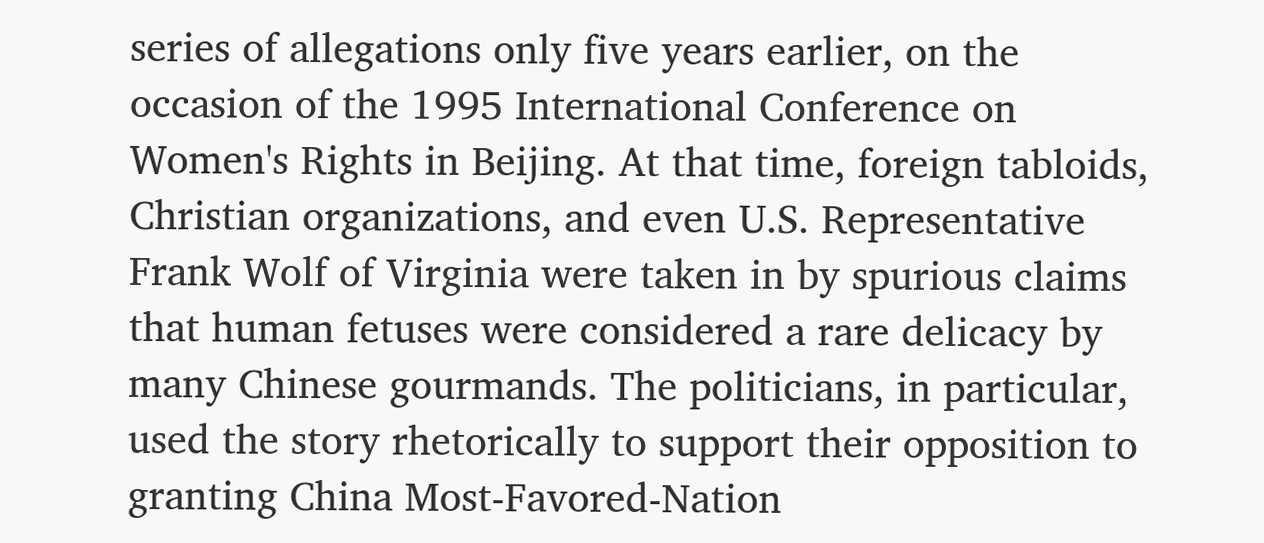series of allegations only five years earlier, on the occasion of the 1995 International Conference on Women's Rights in Beijing. At that time, foreign tabloids, Christian organizations, and even U.S. Representative Frank Wolf of Virginia were taken in by spurious claims that human fetuses were considered a rare delicacy by many Chinese gourmands. The politicians, in particular, used the story rhetorically to support their opposition to granting China Most-Favored-Nation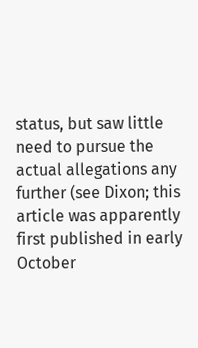status, but saw little need to pursue the actual allegations any further (see Dixon; this article was apparently first published in early October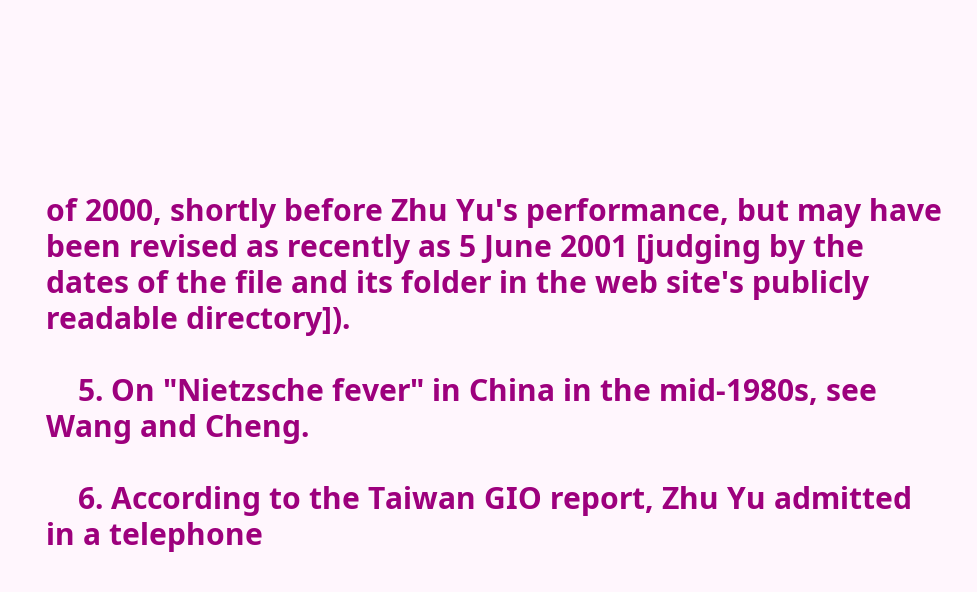of 2000, shortly before Zhu Yu's performance, but may have been revised as recently as 5 June 2001 [judging by the dates of the file and its folder in the web site's publicly readable directory]).

    5. On "Nietzsche fever" in China in the mid-1980s, see Wang and Cheng.

    6. According to the Taiwan GIO report, Zhu Yu admitted in a telephone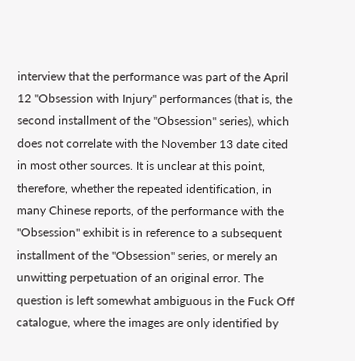interview that the performance was part of the April 12 "Obsession with Injury" performances (that is, the second installment of the "Obsession" series), which does not correlate with the November 13 date cited in most other sources. It is unclear at this point, therefore, whether the repeated identification, in many Chinese reports, of the performance with the "Obsession" exhibit is in reference to a subsequent installment of the "Obsession" series, or merely an unwitting perpetuation of an original error. The question is left somewhat ambiguous in the Fuck Off catalogue, where the images are only identified by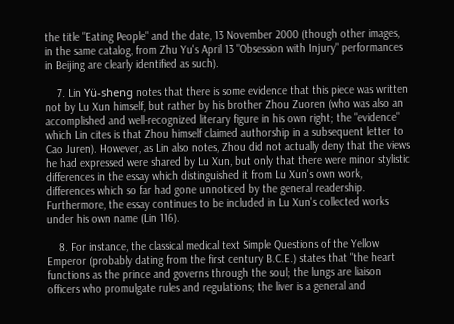the title "Eating People" and the date, 13 November 2000 (though other images, in the same catalog, from Zhu Yu's April 13 "Obsession with Injury" performances in Beijing are clearly identified as such).

    7. Lin Yü-sheng notes that there is some evidence that this piece was written not by Lu Xun himself, but rather by his brother Zhou Zuoren (who was also an accomplished and well-recognized literary figure in his own right; the "evidence" which Lin cites is that Zhou himself claimed authorship in a subsequent letter to Cao Juren). However, as Lin also notes, Zhou did not actually deny that the views he had expressed were shared by Lu Xun, but only that there were minor stylistic differences in the essay which distinguished it from Lu Xun's own work, differences which so far had gone unnoticed by the general readership. Furthermore, the essay continues to be included in Lu Xun's collected works under his own name (Lin 116).

    8. For instance, the classical medical text Simple Questions of the Yellow Emperor (probably dating from the first century B.C.E.) states that "the heart functions as the prince and governs through the soul; the lungs are liaison officers who promulgate rules and regulations; the liver is a general and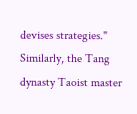devises strategies." Similarly, the Tang dynasty Taoist master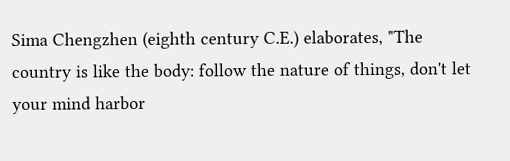Sima Chengzhen (eighth century C.E.) elaborates, "The country is like the body: follow the nature of things, don't let your mind harbor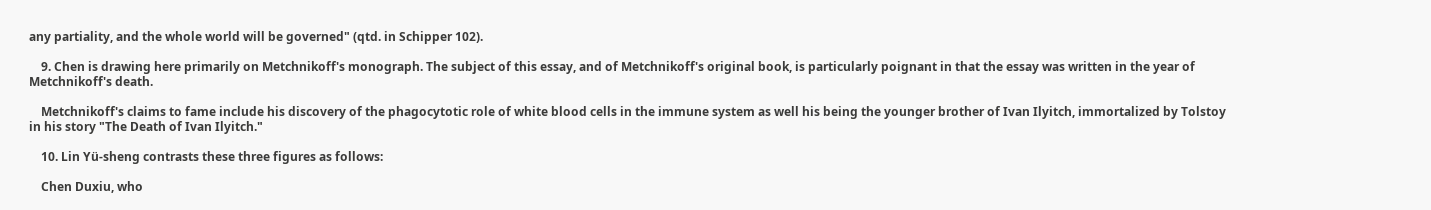any partiality, and the whole world will be governed" (qtd. in Schipper 102).

    9. Chen is drawing here primarily on Metchnikoff's monograph. The subject of this essay, and of Metchnikoff's original book, is particularly poignant in that the essay was written in the year of Metchnikoff's death.

    Metchnikoff's claims to fame include his discovery of the phagocytotic role of white blood cells in the immune system as well his being the younger brother of Ivan Ilyitch, immortalized by Tolstoy in his story "The Death of Ivan Ilyitch."

    10. Lin Yü-sheng contrasts these three figures as follows:

    Chen Duxiu, who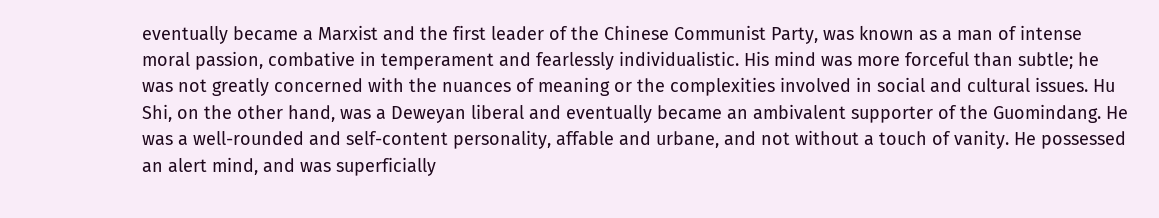eventually became a Marxist and the first leader of the Chinese Communist Party, was known as a man of intense moral passion, combative in temperament and fearlessly individualistic. His mind was more forceful than subtle; he was not greatly concerned with the nuances of meaning or the complexities involved in social and cultural issues. Hu Shi, on the other hand, was a Deweyan liberal and eventually became an ambivalent supporter of the Guomindang. He was a well-rounded and self-content personality, affable and urbane, and not without a touch of vanity. He possessed an alert mind, and was superficially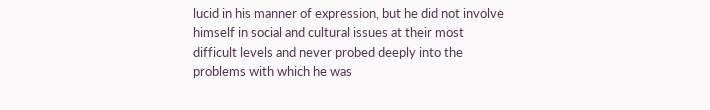lucid in his manner of expression, but he did not involve himself in social and cultural issues at their most difficult levels and never probed deeply into the problems with which he was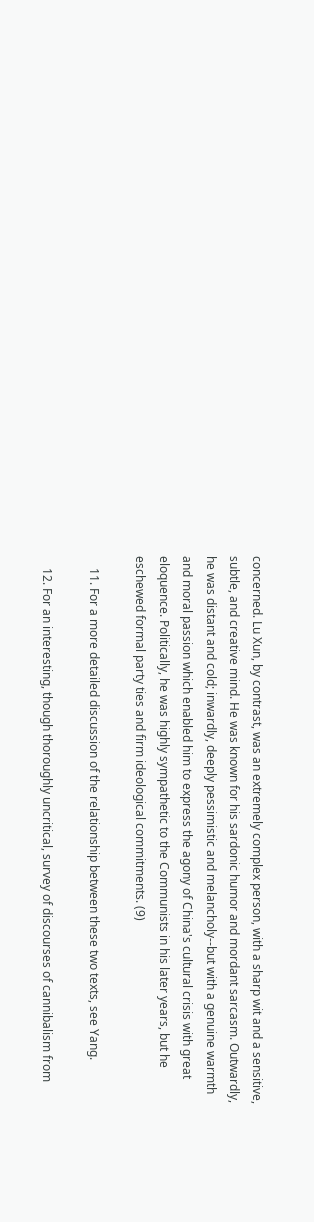concerned. Lu Xun, by contrast, was an extremely complex person, with a sharp wit and a sensitive, subtle, and creative mind. He was known for his sardonic humor and mordant sarcasm. Outwardly, he was distant and cold; inwardly, deeply pessimistic and melancholy--but with a genuine warmth and moral passion which enabled him to express the agony of China's cultural crisis with great eloquence. Politically, he was highly sympathetic to the Communists in his later years, but he eschewed formal party ties and firm ideological commitments. (9)

    11. For a more detailed discussion of the relationship between these two texts, see Yang.

    12. For an interesting, though thoroughly uncritical, survey of discourses of cannibalism from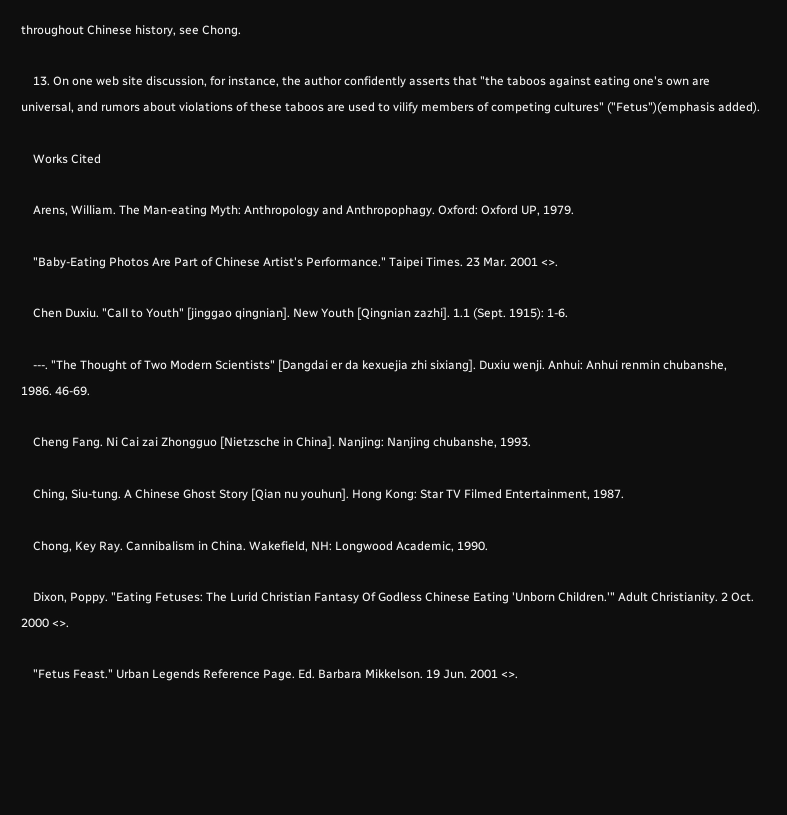throughout Chinese history, see Chong.

    13. On one web site discussion, for instance, the author confidently asserts that "the taboos against eating one's own are universal, and rumors about violations of these taboos are used to vilify members of competing cultures" ("Fetus")(emphasis added).

    Works Cited

    Arens, William. The Man-eating Myth: Anthropology and Anthropophagy. Oxford: Oxford UP, 1979.

    "Baby-Eating Photos Are Part of Chinese Artist's Performance." Taipei Times. 23 Mar. 2001 <>.

    Chen Duxiu. "Call to Youth" [jinggao qingnian]. New Youth [Qingnian zazhi]. 1.1 (Sept. 1915): 1-6.

    ---. "The Thought of Two Modern Scientists" [Dangdai er da kexuejia zhi sixiang]. Duxiu wenji. Anhui: Anhui renmin chubanshe, 1986. 46-69.

    Cheng Fang. Ni Cai zai Zhongguo [Nietzsche in China]. Nanjing: Nanjing chubanshe, 1993.

    Ching, Siu-tung. A Chinese Ghost Story [Qian nu youhun]. Hong Kong: Star TV Filmed Entertainment, 1987.

    Chong, Key Ray. Cannibalism in China. Wakefield, NH: Longwood Academic, 1990.

    Dixon, Poppy. "Eating Fetuses: The Lurid Christian Fantasy Of Godless Chinese Eating 'Unborn Children.'" Adult Christianity. 2 Oct. 2000 <>.

    "Fetus Feast." Urban Legends Reference Page. Ed. Barbara Mikkelson. 19 Jun. 2001 <>.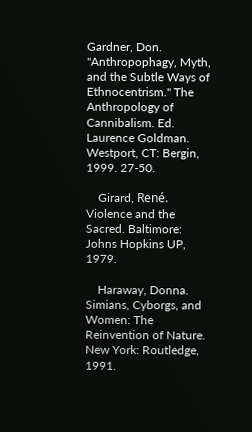Gardner, Don. "Anthropophagy, Myth, and the Subtle Ways of Ethnocentrism." The Anthropology of Cannibalism. Ed. Laurence Goldman. Westport, CT: Bergin, 1999. 27-50.

    Girard, René. Violence and the Sacred. Baltimore: Johns Hopkins UP, 1979.

    Haraway, Donna. Simians, Cyborgs, and Women: The Reinvention of Nature. New York: Routledge, 1991.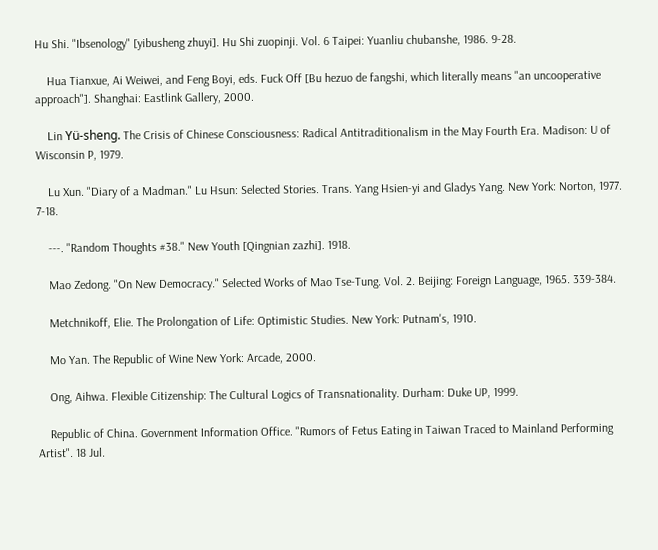Hu Shi. "Ibsenology" [yibusheng zhuyi]. Hu Shi zuopinji. Vol. 6 Taipei: Yuanliu chubanshe, 1986. 9-28.

    Hua Tianxue, Ai Weiwei, and Feng Boyi, eds. Fuck Off [Bu hezuo de fangshi, which literally means "an uncooperative approach"]. Shanghai: Eastlink Gallery, 2000.

    Lin Yü-sheng. The Crisis of Chinese Consciousness: Radical Antitraditionalism in the May Fourth Era. Madison: U of Wisconsin P, 1979.

    Lu Xun. "Diary of a Madman." Lu Hsun: Selected Stories. Trans. Yang Hsien-yi and Gladys Yang. New York: Norton, 1977. 7-18.

    ---. "Random Thoughts #38." New Youth [Qingnian zazhi]. 1918.

    Mao Zedong. "On New Democracy." Selected Works of Mao Tse-Tung. Vol. 2. Beijing: Foreign Language, 1965. 339-384.

    Metchnikoff, Elie. The Prolongation of Life: Optimistic Studies. New York: Putnam's, 1910.

    Mo Yan. The Republic of Wine New York: Arcade, 2000.

    Ong, Aihwa. Flexible Citizenship: The Cultural Logics of Transnationality. Durham: Duke UP, 1999.

    Republic of China. Government Information Office. "Rumors of Fetus Eating in Taiwan Traced to Mainland Performing Artist". 18 Jul.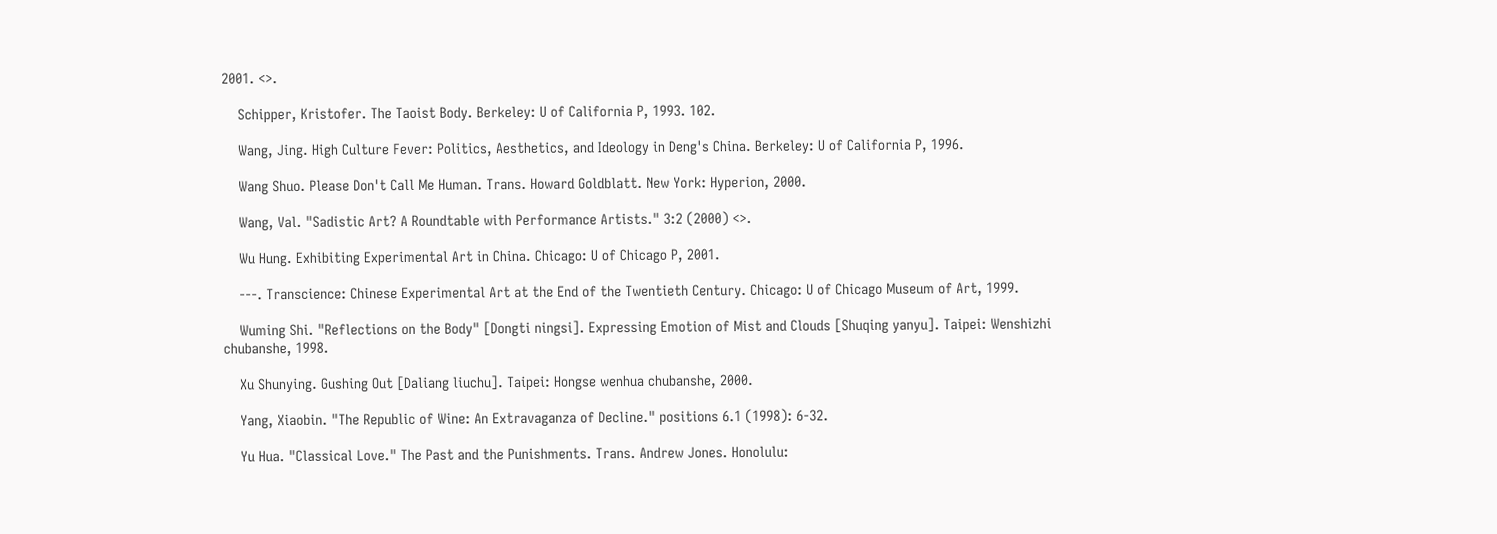2001. <>.

    Schipper, Kristofer. The Taoist Body. Berkeley: U of California P, 1993. 102.

    Wang, Jing. High Culture Fever: Politics, Aesthetics, and Ideology in Deng's China. Berkeley: U of California P, 1996.

    Wang Shuo. Please Don't Call Me Human. Trans. Howard Goldblatt. New York: Hyperion, 2000.

    Wang, Val. "Sadistic Art? A Roundtable with Performance Artists." 3:2 (2000) <>.

    Wu Hung. Exhibiting Experimental Art in China. Chicago: U of Chicago P, 2001.

    ---. Transcience: Chinese Experimental Art at the End of the Twentieth Century. Chicago: U of Chicago Museum of Art, 1999.

    Wuming Shi. "Reflections on the Body" [Dongti ningsi]. Expressing Emotion of Mist and Clouds [Shuqing yanyu]. Taipei: Wenshizhi chubanshe, 1998.

    Xu Shunying. Gushing Out [Daliang liuchu]. Taipei: Hongse wenhua chubanshe, 2000.

    Yang, Xiaobin. "The Republic of Wine: An Extravaganza of Decline." positions 6.1 (1998): 6-32.

    Yu Hua. "Classical Love." The Past and the Punishments. Trans. Andrew Jones. Honolulu: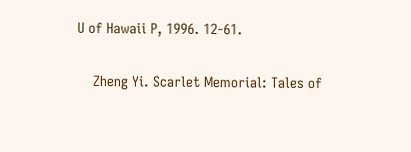U of Hawaii P, 1996. 12-61.

    Zheng Yi. Scarlet Memorial: Tales of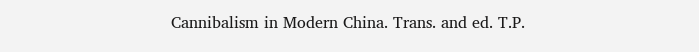Cannibalism in Modern China. Trans. and ed. T.P.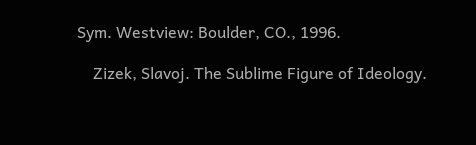Sym. Westview: Boulder, CO., 1996.

    Zizek, Slavoj. The Sublime Figure of Ideology.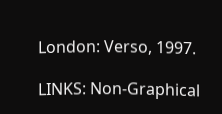London: Verso, 1997.

LINKS: Non-Graphical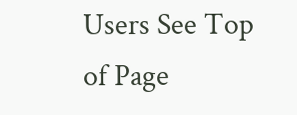Users See Top of Page